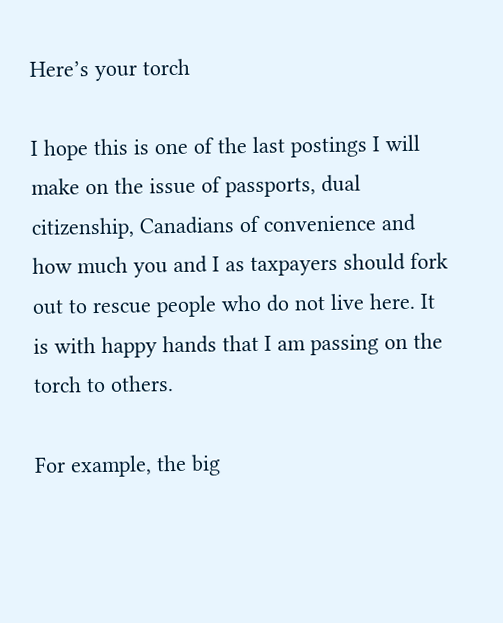Here’s your torch

I hope this is one of the last postings I will make on the issue of passports, dual citizenship, Canadians of convenience and how much you and I as taxpayers should fork out to rescue people who do not live here. It is with happy hands that I am passing on the torch to others.

For example, the big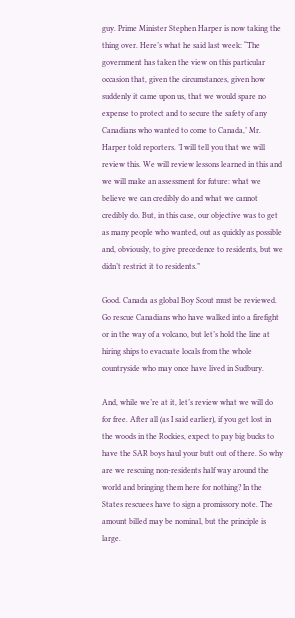guy. Prime Minister Stephen Harper is now taking the thing over. Here’s what he said last week: “The government has taken the view on this particular occasion that, given the circumstances, given how suddenly it came upon us, that we would spare no expense to protect and to secure the safety of any Canadians who wanted to come to Canada,’ Mr. Harper told reporters. ’I will tell you that we will review this. We will review lessons learned in this and we will make an assessment for future: what we believe we can credibly do and what we cannot credibly do. But, in this case, our objective was to get as many people who wanted, out as quickly as possible and, obviously, to give precedence to residents, but we didn’t restrict it to residents.”

Good. Canada as global Boy Scout must be reviewed. Go rescue Canadians who have walked into a firefight or in the way of a volcano, but let’s hold the line at hiring ships to evacuate locals from the whole countryside who may once have lived in Sudbury.

And, while we’re at it, let’s review what we will do for free. After all (as I said earlier), if you get lost in the woods in the Rockies, expect to pay big bucks to have the SAR boys haul your butt out of there. So why are we rescuing non-residents half way around the world and bringing them here for nothing? In the States rescuees have to sign a promissory note. The amount billed may be nominal, but the principle is large.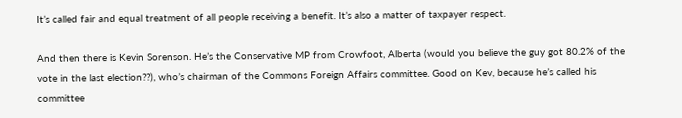It’s called fair and equal treatment of all people receiving a benefit. It’s also a matter of taxpayer respect.

And then there is Kevin Sorenson. He’s the Conservative MP from Crowfoot, Alberta (would you believe the guy got 80.2% of the vote in the last election??), who’s chairman of the Commons Foreign Affairs committee. Good on Kev, because he’s called his committee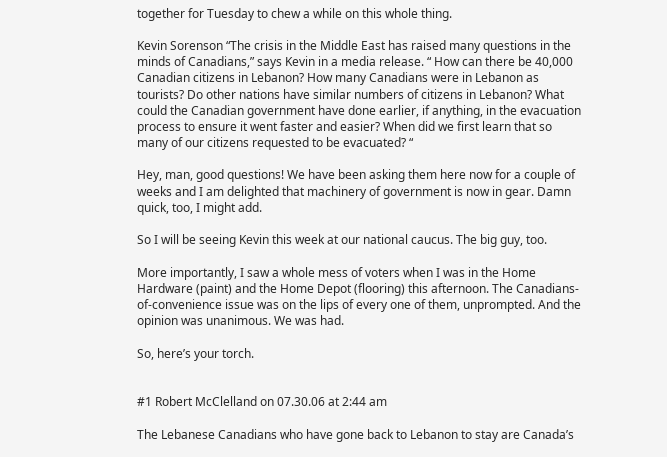together for Tuesday to chew a while on this whole thing.

Kevin Sorenson “The crisis in the Middle East has raised many questions in the minds of Canadians,” says Kevin in a media release. “ How can there be 40,000 Canadian citizens in Lebanon? How many Canadians were in Lebanon as tourists? Do other nations have similar numbers of citizens in Lebanon? What could the Canadian government have done earlier, if anything, in the evacuation process to ensure it went faster and easier? When did we first learn that so many of our citizens requested to be evacuated? “

Hey, man, good questions! We have been asking them here now for a couple of weeks and I am delighted that machinery of government is now in gear. Damn quick, too, I might add.

So I will be seeing Kevin this week at our national caucus. The big guy, too.

More importantly, I saw a whole mess of voters when I was in the Home Hardware (paint) and the Home Depot (flooring) this afternoon. The Canadians-of-convenience issue was on the lips of every one of them, unprompted. And the opinion was unanimous. We was had.

So, here’s your torch.


#1 Robert McClelland on 07.30.06 at 2:44 am

The Lebanese Canadians who have gone back to Lebanon to stay are Canada’s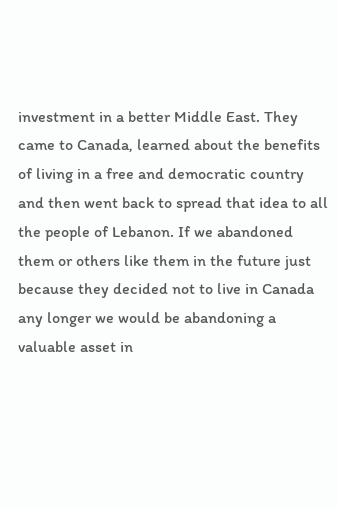investment in a better Middle East. They came to Canada, learned about the benefits of living in a free and democratic country and then went back to spread that idea to all the people of Lebanon. If we abandoned them or others like them in the future just because they decided not to live in Canada any longer we would be abandoning a valuable asset in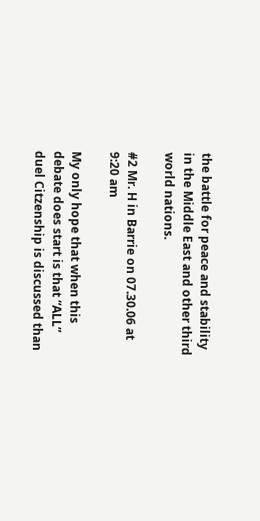the battle for peace and stability in the Middle East and other third world nations.

#2 Mr. H in Barrie on 07.30.06 at 9:20 am

My only hope that when this debate does start is that “ALL” duel Citzenship is discussed than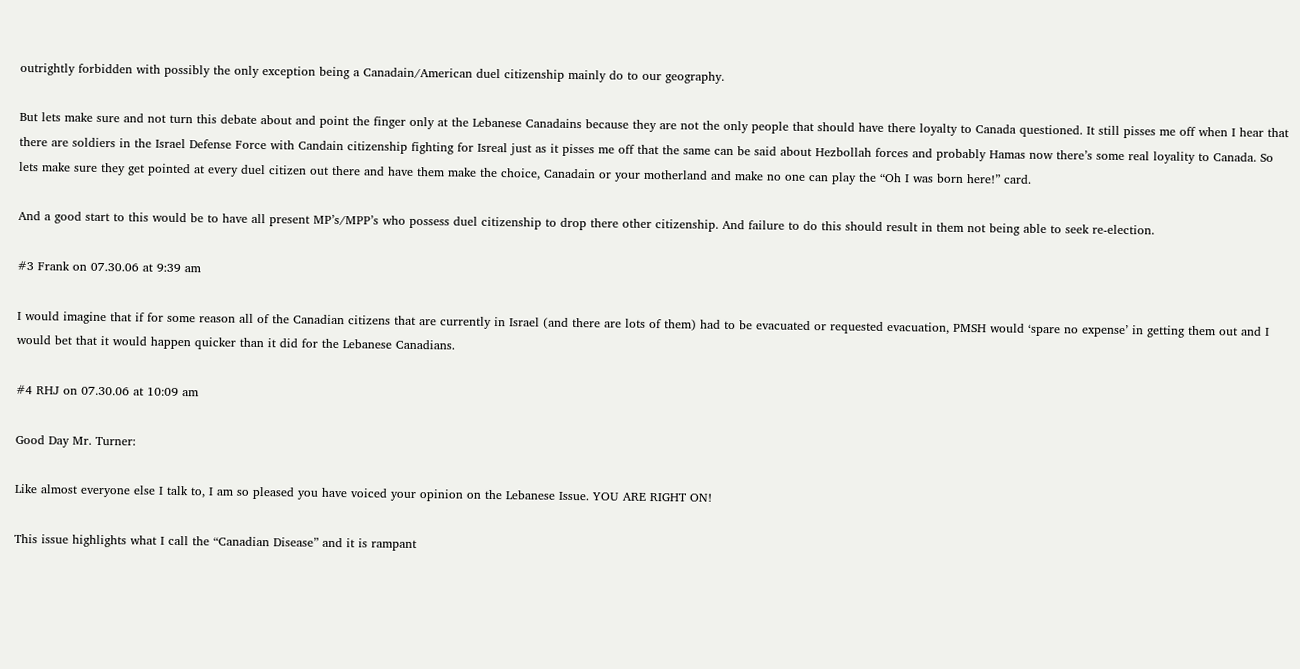outrightly forbidden with possibly the only exception being a Canadain/American duel citizenship mainly do to our geography.

But lets make sure and not turn this debate about and point the finger only at the Lebanese Canadains because they are not the only people that should have there loyalty to Canada questioned. It still pisses me off when I hear that there are soldiers in the Israel Defense Force with Candain citizenship fighting for Isreal just as it pisses me off that the same can be said about Hezbollah forces and probably Hamas now there’s some real loyality to Canada. So lets make sure they get pointed at every duel citizen out there and have them make the choice, Canadain or your motherland and make no one can play the “Oh I was born here!” card.

And a good start to this would be to have all present MP’s/MPP’s who possess duel citizenship to drop there other citizenship. And failure to do this should result in them not being able to seek re-election.

#3 Frank on 07.30.06 at 9:39 am

I would imagine that if for some reason all of the Canadian citizens that are currently in Israel (and there are lots of them) had to be evacuated or requested evacuation, PMSH would ‘spare no expense’ in getting them out and I would bet that it would happen quicker than it did for the Lebanese Canadians.

#4 RHJ on 07.30.06 at 10:09 am

Good Day Mr. Turner:

Like almost everyone else I talk to, I am so pleased you have voiced your opinion on the Lebanese Issue. YOU ARE RIGHT ON!

This issue highlights what I call the “Canadian Disease” and it is rampant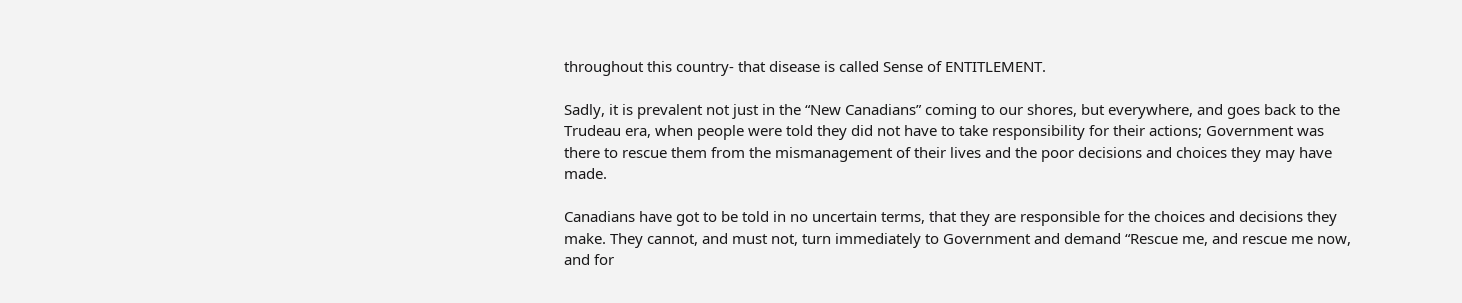throughout this country- that disease is called Sense of ENTITLEMENT.

Sadly, it is prevalent not just in the “New Canadians” coming to our shores, but everywhere, and goes back to the Trudeau era, when people were told they did not have to take responsibility for their actions; Government was there to rescue them from the mismanagement of their lives and the poor decisions and choices they may have made.

Canadians have got to be told in no uncertain terms, that they are responsible for the choices and decisions they make. They cannot, and must not, turn immediately to Government and demand “Rescue me, and rescue me now, and for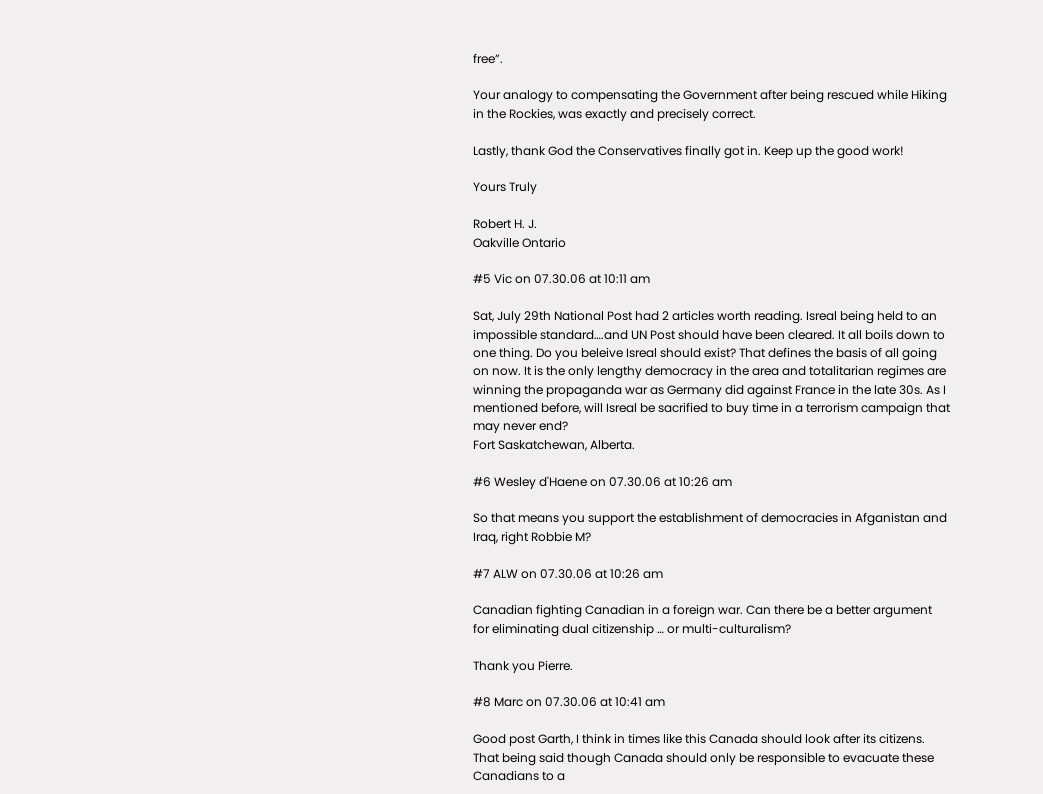free”.

Your analogy to compensating the Government after being rescued while Hiking in the Rockies, was exactly and precisely correct.

Lastly, thank God the Conservatives finally got in. Keep up the good work!

Yours Truly

Robert H. J.
Oakville Ontario

#5 Vic on 07.30.06 at 10:11 am

Sat, July 29th National Post had 2 articles worth reading. Isreal being held to an impossible standard….and UN Post should have been cleared. It all boils down to one thing. Do you beleive Isreal should exist? That defines the basis of all going on now. It is the only lengthy democracy in the area and totalitarian regimes are winning the propaganda war as Germany did against France in the late 30s. As I mentioned before, will Isreal be sacrified to buy time in a terrorism campaign that may never end?
Fort Saskatchewan, Alberta.

#6 Wesley d'Haene on 07.30.06 at 10:26 am

So that means you support the establishment of democracies in Afganistan and Iraq, right Robbie M?

#7 ALW on 07.30.06 at 10:26 am

Canadian fighting Canadian in a foreign war. Can there be a better argument for eliminating dual citizenship … or multi-culturalism?

Thank you Pierre.

#8 Marc on 07.30.06 at 10:41 am

Good post Garth, I think in times like this Canada should look after its citizens. That being said though Canada should only be responsible to evacuate these Canadians to a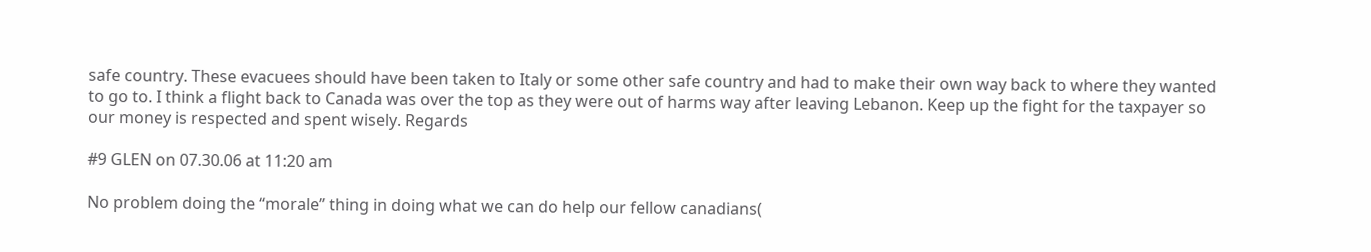safe country. These evacuees should have been taken to Italy or some other safe country and had to make their own way back to where they wanted to go to. I think a flight back to Canada was over the top as they were out of harms way after leaving Lebanon. Keep up the fight for the taxpayer so our money is respected and spent wisely. Regards

#9 GLEN on 07.30.06 at 11:20 am

No problem doing the “morale” thing in doing what we can do help our fellow canadians(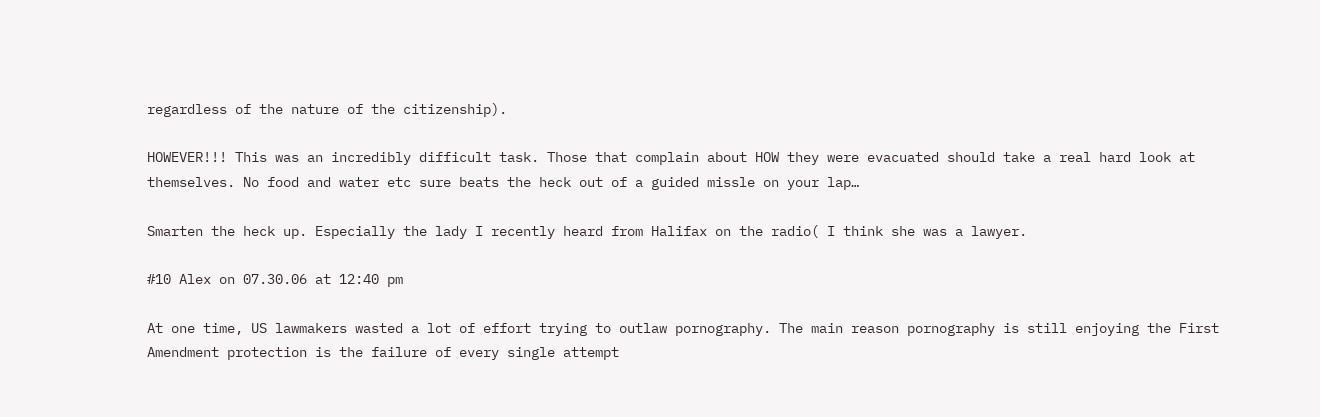regardless of the nature of the citizenship).

HOWEVER!!! This was an incredibly difficult task. Those that complain about HOW they were evacuated should take a real hard look at themselves. No food and water etc sure beats the heck out of a guided missle on your lap…

Smarten the heck up. Especially the lady I recently heard from Halifax on the radio( I think she was a lawyer.

#10 Alex on 07.30.06 at 12:40 pm

At one time, US lawmakers wasted a lot of effort trying to outlaw pornography. The main reason pornography is still enjoying the First Amendment protection is the failure of every single attempt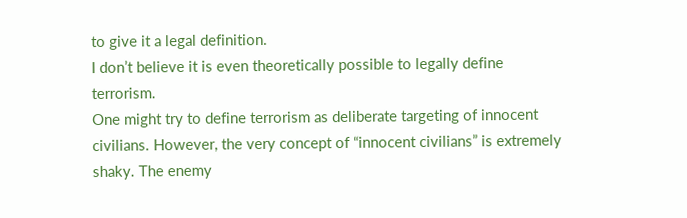to give it a legal definition.
I don’t believe it is even theoretically possible to legally define terrorism.
One might try to define terrorism as deliberate targeting of innocent civilians. However, the very concept of “innocent civilians” is extremely shaky. The enemy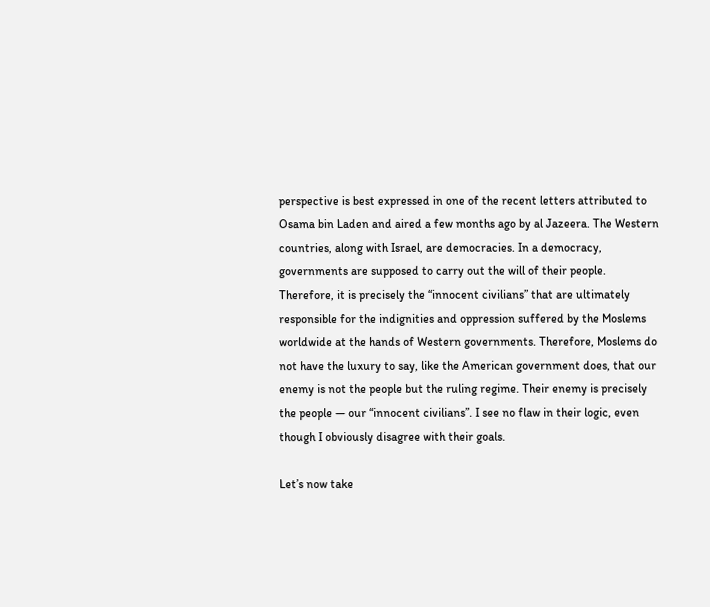perspective is best expressed in one of the recent letters attributed to Osama bin Laden and aired a few months ago by al Jazeera. The Western countries, along with Israel, are democracies. In a democracy, governments are supposed to carry out the will of their people. Therefore, it is precisely the “innocent civilians” that are ultimately responsible for the indignities and oppression suffered by the Moslems worldwide at the hands of Western governments. Therefore, Moslems do not have the luxury to say, like the American government does, that our enemy is not the people but the ruling regime. Their enemy is precisely the people — our “innocent civilians”. I see no flaw in their logic, even though I obviously disagree with their goals.

Let’s now take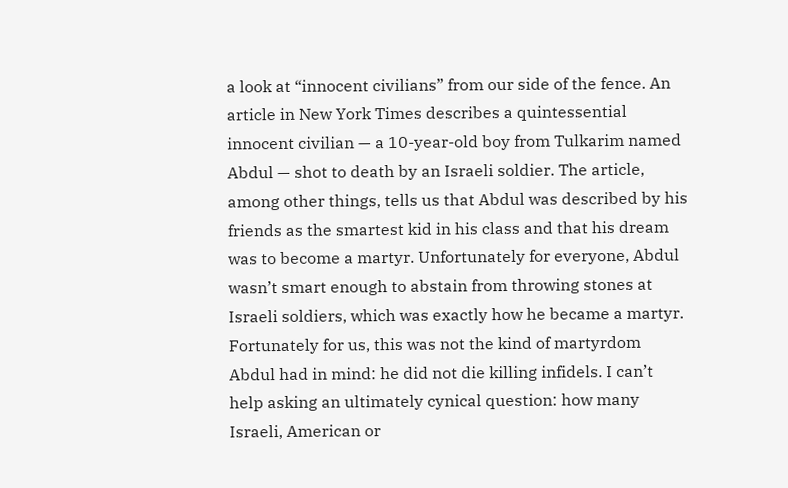a look at “innocent civilians” from our side of the fence. An article in New York Times describes a quintessential innocent civilian — a 10-year-old boy from Tulkarim named Abdul — shot to death by an Israeli soldier. The article, among other things, tells us that Abdul was described by his friends as the smartest kid in his class and that his dream was to become a martyr. Unfortunately for everyone, Abdul wasn’t smart enough to abstain from throwing stones at Israeli soldiers, which was exactly how he became a martyr. Fortunately for us, this was not the kind of martyrdom Abdul had in mind: he did not die killing infidels. I can’t help asking an ultimately cynical question: how many Israeli, American or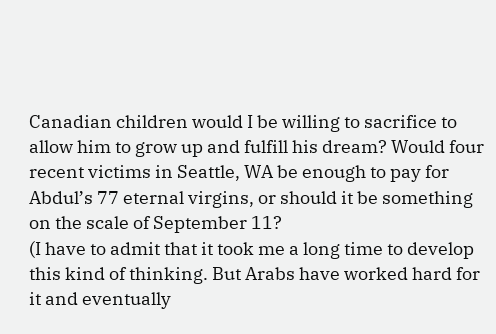Canadian children would I be willing to sacrifice to allow him to grow up and fulfill his dream? Would four recent victims in Seattle, WA be enough to pay for Abdul’s 77 eternal virgins, or should it be something on the scale of September 11?
(I have to admit that it took me a long time to develop this kind of thinking. But Arabs have worked hard for it and eventually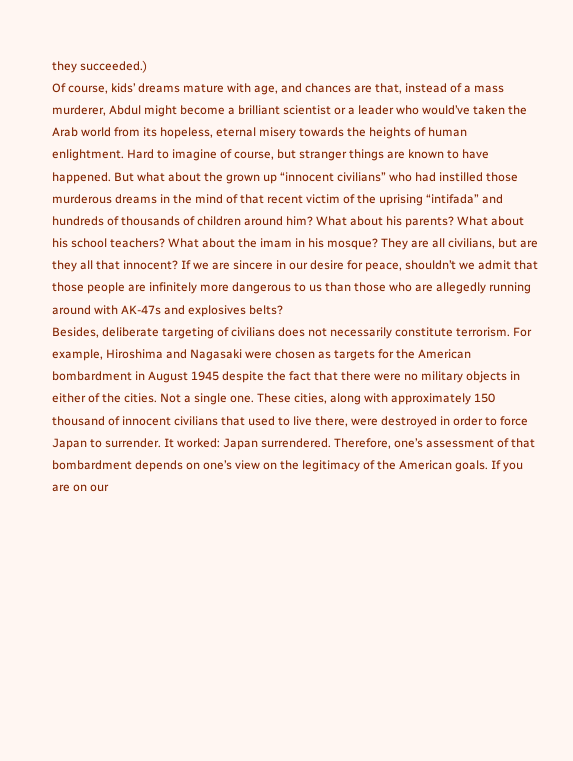they succeeded.)
Of course, kids’ dreams mature with age, and chances are that, instead of a mass murderer, Abdul might become a brilliant scientist or a leader who would’ve taken the Arab world from its hopeless, eternal misery towards the heights of human enlightment. Hard to imagine of course, but stranger things are known to have happened. But what about the grown up “innocent civilians” who had instilled those murderous dreams in the mind of that recent victim of the uprising “intifada” and hundreds of thousands of children around him? What about his parents? What about his school teachers? What about the imam in his mosque? They are all civilians, but are they all that innocent? If we are sincere in our desire for peace, shouldn’t we admit that those people are infinitely more dangerous to us than those who are allegedly running around with AK-47s and explosives belts?
Besides, deliberate targeting of civilians does not necessarily constitute terrorism. For example, Hiroshima and Nagasaki were chosen as targets for the American bombardment in August 1945 despite the fact that there were no military objects in either of the cities. Not a single one. These cities, along with approximately 150 thousand of innocent civilians that used to live there, were destroyed in order to force Japan to surrender. It worked: Japan surrendered. Therefore, one’s assessment of that bombardment depends on one’s view on the legitimacy of the American goals. If you are on our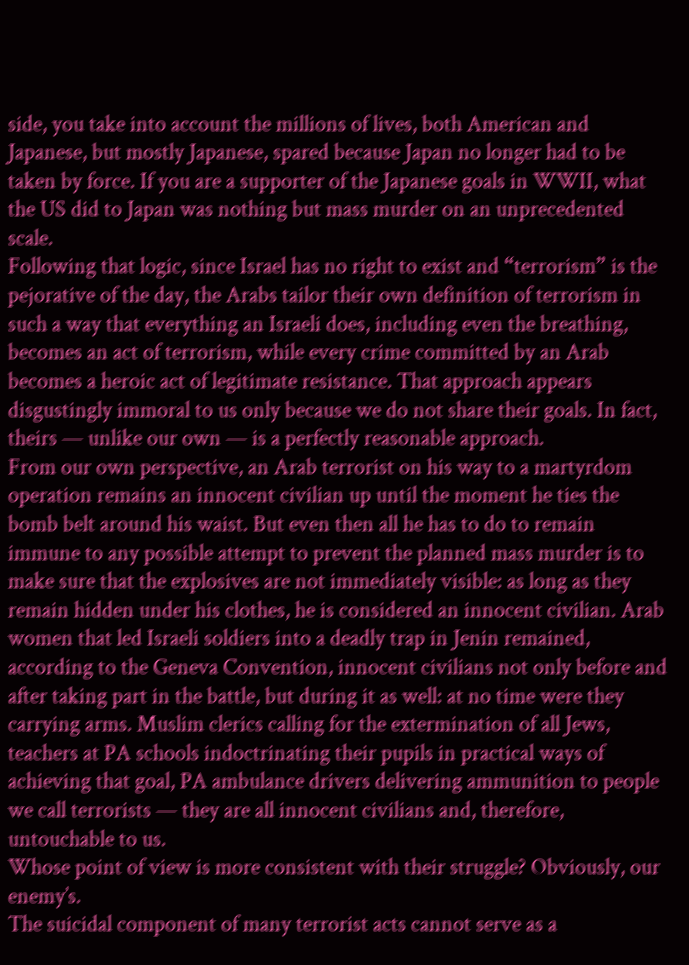side, you take into account the millions of lives, both American and Japanese, but mostly Japanese, spared because Japan no longer had to be taken by force. If you are a supporter of the Japanese goals in WWII, what the US did to Japan was nothing but mass murder on an unprecedented scale.
Following that logic, since Israel has no right to exist and “terrorism” is the pejorative of the day, the Arabs tailor their own definition of terrorism in such a way that everything an Israeli does, including even the breathing, becomes an act of terrorism, while every crime committed by an Arab becomes a heroic act of legitimate resistance. That approach appears disgustingly immoral to us only because we do not share their goals. In fact, theirs — unlike our own — is a perfectly reasonable approach.
From our own perspective, an Arab terrorist on his way to a martyrdom operation remains an innocent civilian up until the moment he ties the bomb belt around his waist. But even then all he has to do to remain immune to any possible attempt to prevent the planned mass murder is to make sure that the explosives are not immediately visible: as long as they remain hidden under his clothes, he is considered an innocent civilian. Arab women that led Israeli soldiers into a deadly trap in Jenin remained, according to the Geneva Convention, innocent civilians not only before and after taking part in the battle, but during it as well: at no time were they carrying arms. Muslim clerics calling for the extermination of all Jews, teachers at PA schools indoctrinating their pupils in practical ways of achieving that goal, PA ambulance drivers delivering ammunition to people we call terrorists — they are all innocent civilians and, therefore, untouchable to us.
Whose point of view is more consistent with their struggle? Obviously, our enemy’s.
The suicidal component of many terrorist acts cannot serve as a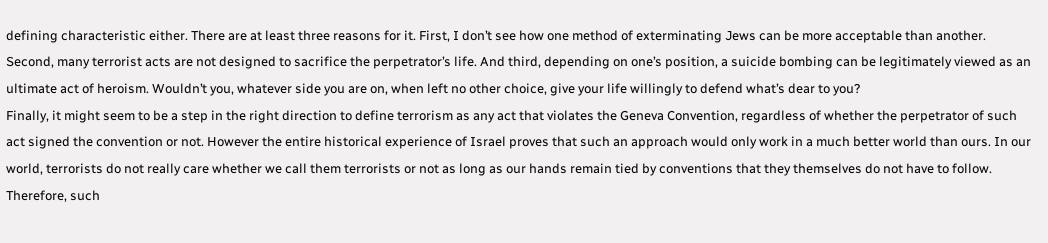defining characteristic either. There are at least three reasons for it. First, I don’t see how one method of exterminating Jews can be more acceptable than another. Second, many terrorist acts are not designed to sacrifice the perpetrator’s life. And third, depending on one’s position, a suicide bombing can be legitimately viewed as an ultimate act of heroism. Wouldn’t you, whatever side you are on, when left no other choice, give your life willingly to defend what’s dear to you?
Finally, it might seem to be a step in the right direction to define terrorism as any act that violates the Geneva Convention, regardless of whether the perpetrator of such act signed the convention or not. However the entire historical experience of Israel proves that such an approach would only work in a much better world than ours. In our world, terrorists do not really care whether we call them terrorists or not as long as our hands remain tied by conventions that they themselves do not have to follow. Therefore, such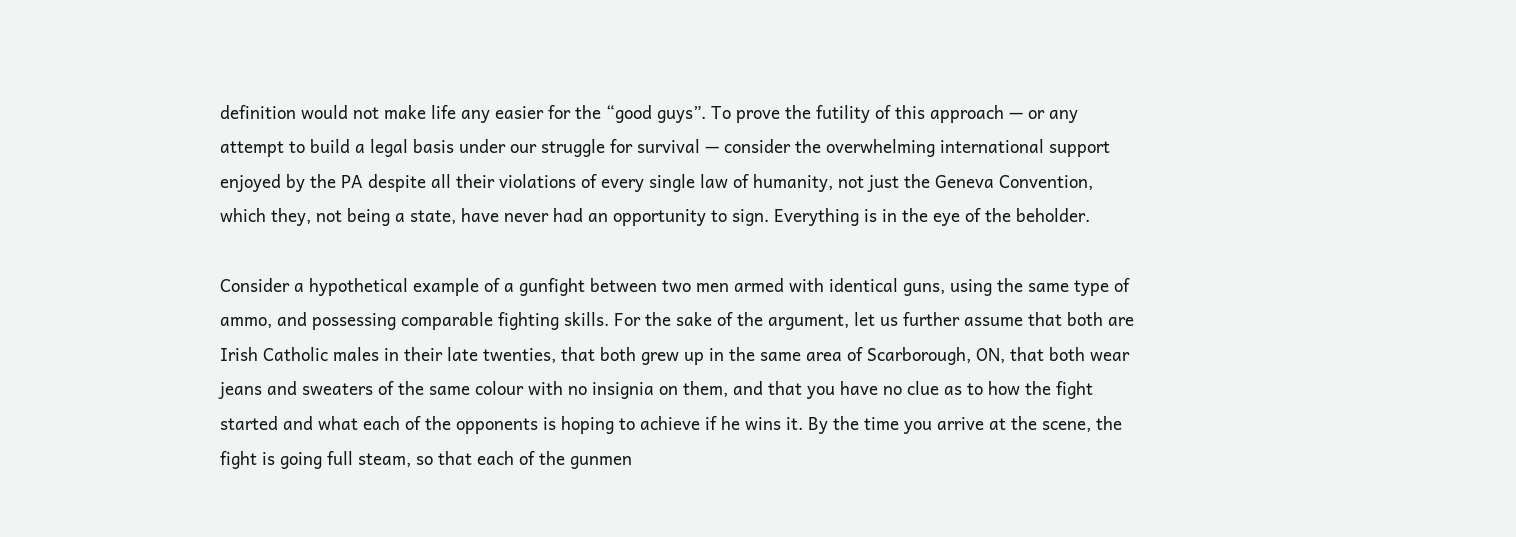definition would not make life any easier for the “good guys”. To prove the futility of this approach — or any attempt to build a legal basis under our struggle for survival — consider the overwhelming international support enjoyed by the PA despite all their violations of every single law of humanity, not just the Geneva Convention, which they, not being a state, have never had an opportunity to sign. Everything is in the eye of the beholder.

Consider a hypothetical example of a gunfight between two men armed with identical guns, using the same type of ammo, and possessing comparable fighting skills. For the sake of the argument, let us further assume that both are Irish Catholic males in their late twenties, that both grew up in the same area of Scarborough, ON, that both wear jeans and sweaters of the same colour with no insignia on them, and that you have no clue as to how the fight started and what each of the opponents is hoping to achieve if he wins it. By the time you arrive at the scene, the fight is going full steam, so that each of the gunmen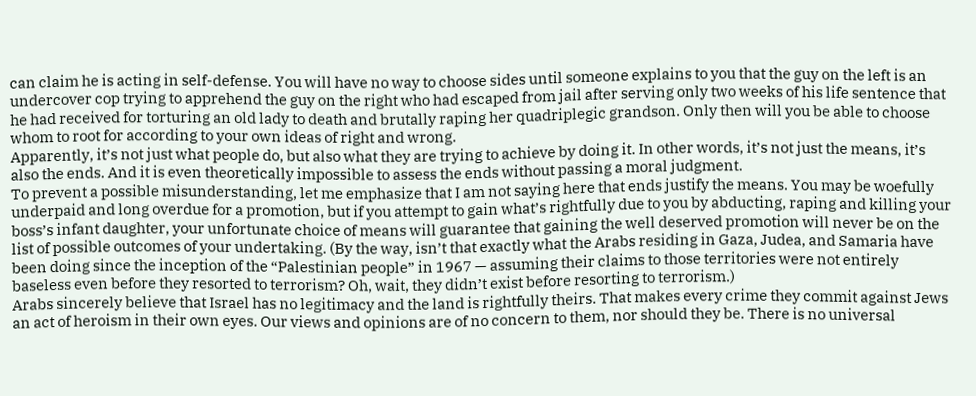can claim he is acting in self-defense. You will have no way to choose sides until someone explains to you that the guy on the left is an undercover cop trying to apprehend the guy on the right who had escaped from jail after serving only two weeks of his life sentence that he had received for torturing an old lady to death and brutally raping her quadriplegic grandson. Only then will you be able to choose whom to root for according to your own ideas of right and wrong.
Apparently, it’s not just what people do, but also what they are trying to achieve by doing it. In other words, it’s not just the means, it’s also the ends. And it is even theoretically impossible to assess the ends without passing a moral judgment.
To prevent a possible misunderstanding, let me emphasize that I am not saying here that ends justify the means. You may be woefully underpaid and long overdue for a promotion, but if you attempt to gain what’s rightfully due to you by abducting, raping and killing your boss’s infant daughter, your unfortunate choice of means will guarantee that gaining the well deserved promotion will never be on the list of possible outcomes of your undertaking. (By the way, isn’t that exactly what the Arabs residing in Gaza, Judea, and Samaria have been doing since the inception of the “Palestinian people” in 1967 — assuming their claims to those territories were not entirely baseless even before they resorted to terrorism? Oh, wait, they didn’t exist before resorting to terrorism.)
Arabs sincerely believe that Israel has no legitimacy and the land is rightfully theirs. That makes every crime they commit against Jews an act of heroism in their own eyes. Our views and opinions are of no concern to them, nor should they be. There is no universal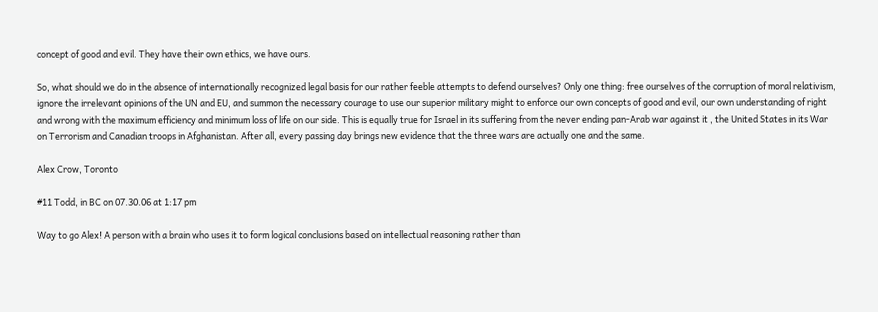concept of good and evil. They have their own ethics, we have ours.

So, what should we do in the absence of internationally recognized legal basis for our rather feeble attempts to defend ourselves? Only one thing: free ourselves of the corruption of moral relativism, ignore the irrelevant opinions of the UN and EU, and summon the necessary courage to use our superior military might to enforce our own concepts of good and evil, our own understanding of right and wrong with the maximum efficiency and minimum loss of life on our side. This is equally true for Israel in its suffering from the never ending pan-Arab war against it , the United States in its War on Terrorism and Canadian troops in Afghanistan. After all, every passing day brings new evidence that the three wars are actually one and the same.

Alex Crow, Toronto

#11 Todd, in BC on 07.30.06 at 1:17 pm

Way to go Alex! A person with a brain who uses it to form logical conclusions based on intellectual reasoning rather than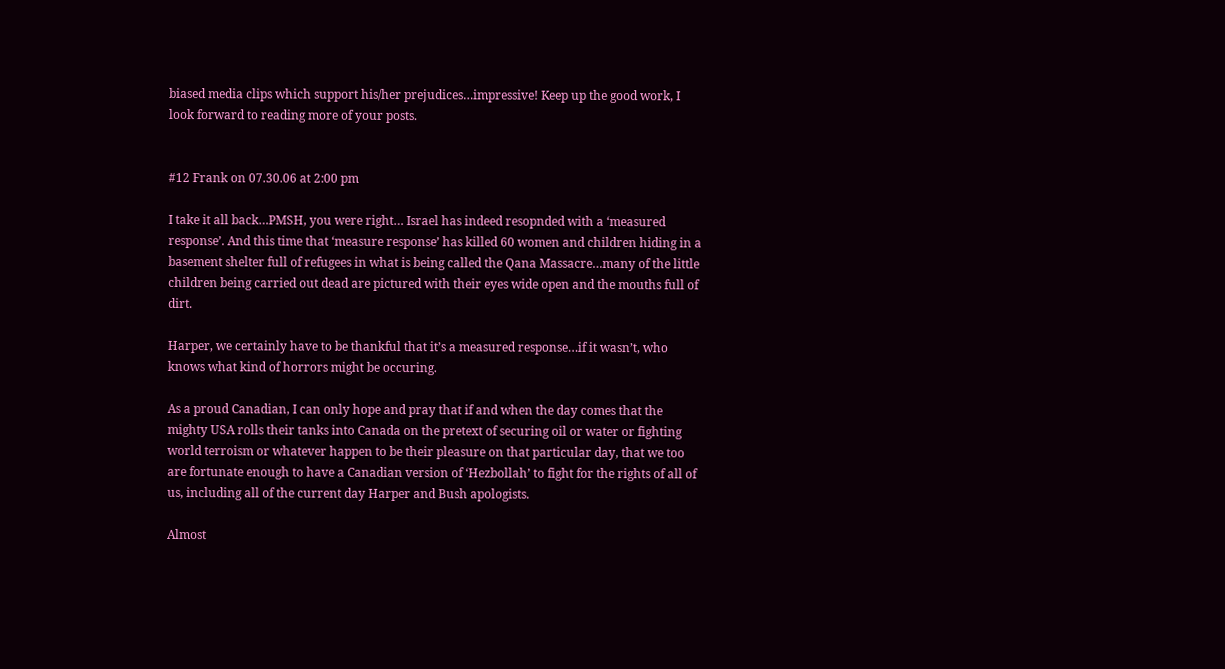biased media clips which support his/her prejudices…impressive! Keep up the good work, I look forward to reading more of your posts.


#12 Frank on 07.30.06 at 2:00 pm

I take it all back…PMSH, you were right… Israel has indeed resopnded with a ‘measured response’. And this time that ‘measure response’ has killed 60 women and children hiding in a basement shelter full of refugees in what is being called the Qana Massacre…many of the little children being carried out dead are pictured with their eyes wide open and the mouths full of dirt.

Harper, we certainly have to be thankful that it’s a measured response…if it wasn’t, who knows what kind of horrors might be occuring.

As a proud Canadian, I can only hope and pray that if and when the day comes that the mighty USA rolls their tanks into Canada on the pretext of securing oil or water or fighting world terroism or whatever happen to be their pleasure on that particular day, that we too are fortunate enough to have a Canadian version of ‘Hezbollah’ to fight for the rights of all of us, including all of the current day Harper and Bush apologists.

Almost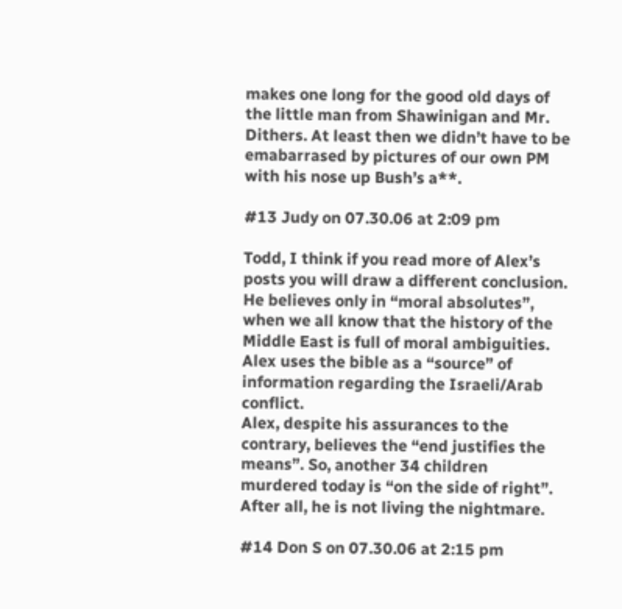makes one long for the good old days of the little man from Shawinigan and Mr. Dithers. At least then we didn’t have to be emabarrased by pictures of our own PM with his nose up Bush’s a**.

#13 Judy on 07.30.06 at 2:09 pm

Todd, I think if you read more of Alex’s posts you will draw a different conclusion.
He believes only in “moral absolutes”, when we all know that the history of the Middle East is full of moral ambiguities.
Alex uses the bible as a “source” of information regarding the Israeli/Arab conflict.
Alex, despite his assurances to the contrary, believes the “end justifies the means”. So, another 34 children murdered today is “on the side of right”. After all, he is not living the nightmare.

#14 Don S on 07.30.06 at 2:15 pm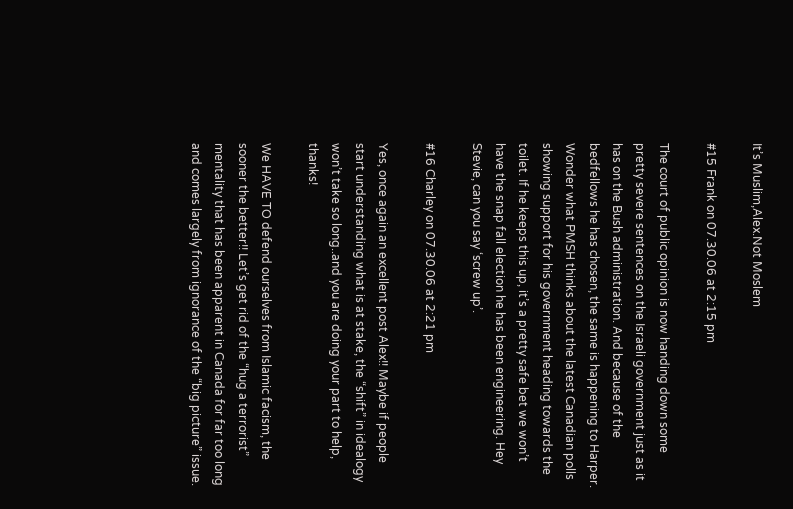It’s Muslim,Alex.Not Moslem

#15 Frank on 07.30.06 at 2:15 pm

The court of public opinion is now handing down some pretty severe sentences on the Israeli government just as it has on the Bush administration. And because of the bedfellows he has chosen, the same is happening to Harper. Wonder what PMSH thinks about the latest Canadian polls showing support for his government heading towards the toilet. If he keeps this up, it’s a pretty safe bet we won’t have the snap fall election he has been engineering. Hey Stevie, can you say ‘screw up’.

#16 Charley on 07.30.06 at 2:21 pm

Yes, once again an excellent post Alex!! Maybe if people start understanding what is at stake, the “shift” in idealogy won’t take so long..and you are doing your part to help, thanks!

We HAVE TO defend ourselves from Islamic facism, the sooner the better!! Let’s get rid of the “hug a terrorist” mentality that has been apparent in Canada for far too long and comes largely from ignorance of the “big picture” issue.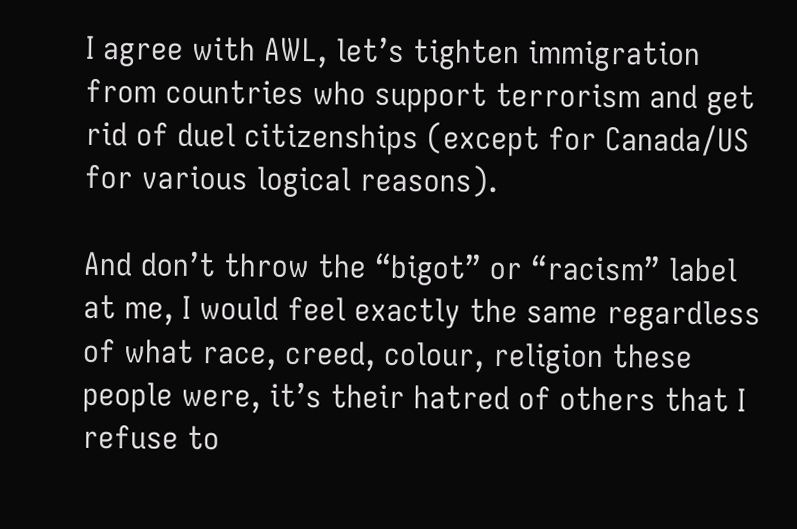I agree with AWL, let’s tighten immigration from countries who support terrorism and get rid of duel citizenships (except for Canada/US for various logical reasons).

And don’t throw the “bigot” or “racism” label at me, I would feel exactly the same regardless of what race, creed, colour, religion these people were, it’s their hatred of others that I refuse to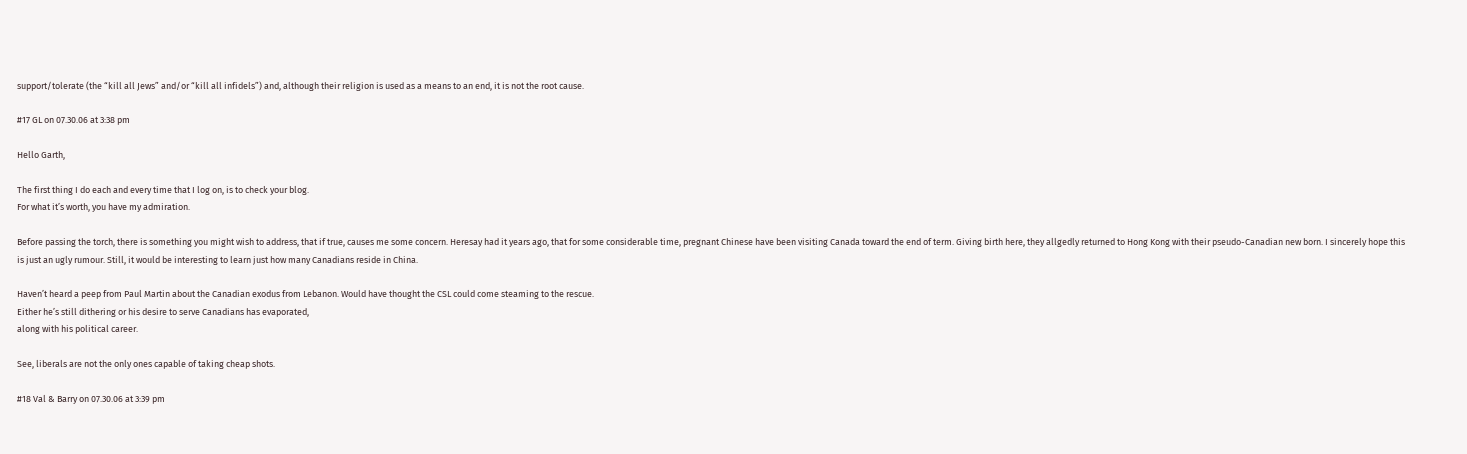support/tolerate (the “kill all Jews” and/or “kill all infidels”) and, although their religion is used as a means to an end, it is not the root cause.

#17 GL on 07.30.06 at 3:38 pm

Hello Garth,

The first thing I do each and every time that I log on, is to check your blog.
For what it’s worth, you have my admiration.

Before passing the torch, there is something you might wish to address, that if true, causes me some concern. Heresay had it years ago, that for some considerable time, pregnant Chinese have been visiting Canada toward the end of term. Giving birth here, they allgedly returned to Hong Kong with their pseudo-Canadian new born. I sincerely hope this is just an ugly rumour. Still, it would be interesting to learn just how many Canadians reside in China.

Haven’t heard a peep from Paul Martin about the Canadian exodus from Lebanon. Would have thought the CSL could come steaming to the rescue.
Either he’s still dithering or his desire to serve Canadians has evaporated,
along with his political career.

See, liberals are not the only ones capable of taking cheap shots.

#18 Val & Barry on 07.30.06 at 3:39 pm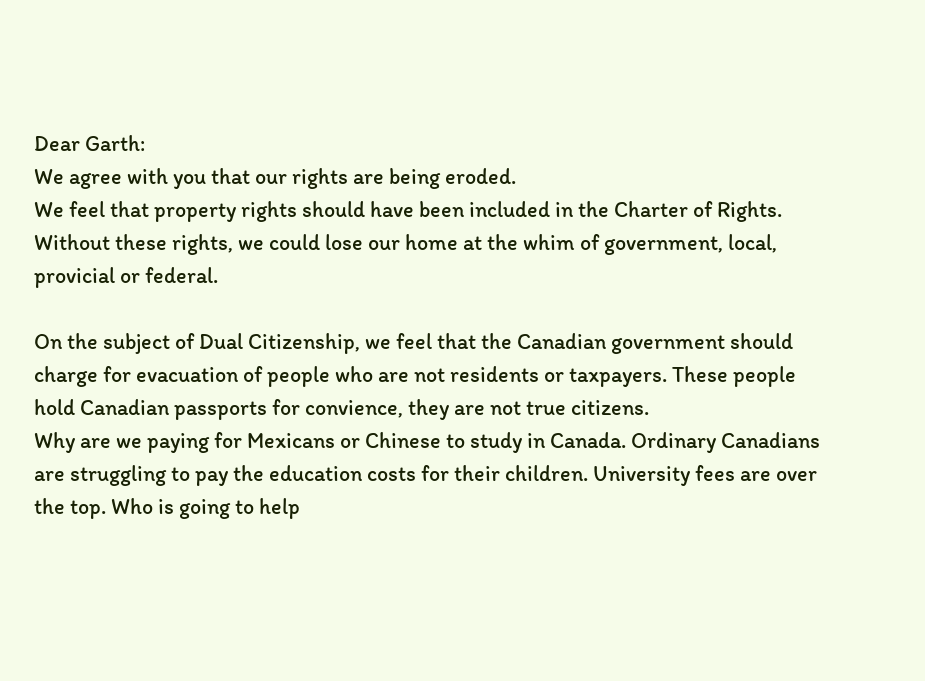Dear Garth:
We agree with you that our rights are being eroded.
We feel that property rights should have been included in the Charter of Rights.
Without these rights, we could lose our home at the whim of government, local, provicial or federal.

On the subject of Dual Citizenship, we feel that the Canadian government should charge for evacuation of people who are not residents or taxpayers. These people hold Canadian passports for convience, they are not true citizens.
Why are we paying for Mexicans or Chinese to study in Canada. Ordinary Canadians are struggling to pay the education costs for their children. University fees are over the top. Who is going to help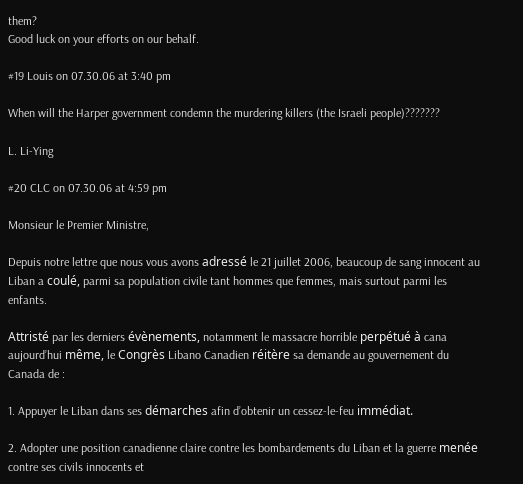them?
Good luck on your efforts on our behalf.

#19 Louis on 07.30.06 at 3:40 pm

When will the Harper government condemn the murdering killers (the Israeli people)???????

L. Li-Ying

#20 CLC on 07.30.06 at 4:59 pm

Monsieur le Premier Ministre,

Depuis notre lettre que nous vous avons adressé le 21 juillet 2006, beaucoup de sang innocent au Liban a coulé, parmi sa population civile tant hommes que femmes, mais surtout parmi les enfants.

Attristé par les derniers évènements, notamment le massacre horrible perpétué à cana aujourd’hui même, le Congrès Libano Canadien réitère sa demande au gouvernement du Canada de :

1. Appuyer le Liban dans ses démarches afin d’obtenir un cessez-le-feu immédiat.

2. Adopter une position canadienne claire contre les bombardements du Liban et la guerre menée contre ses civils innocents et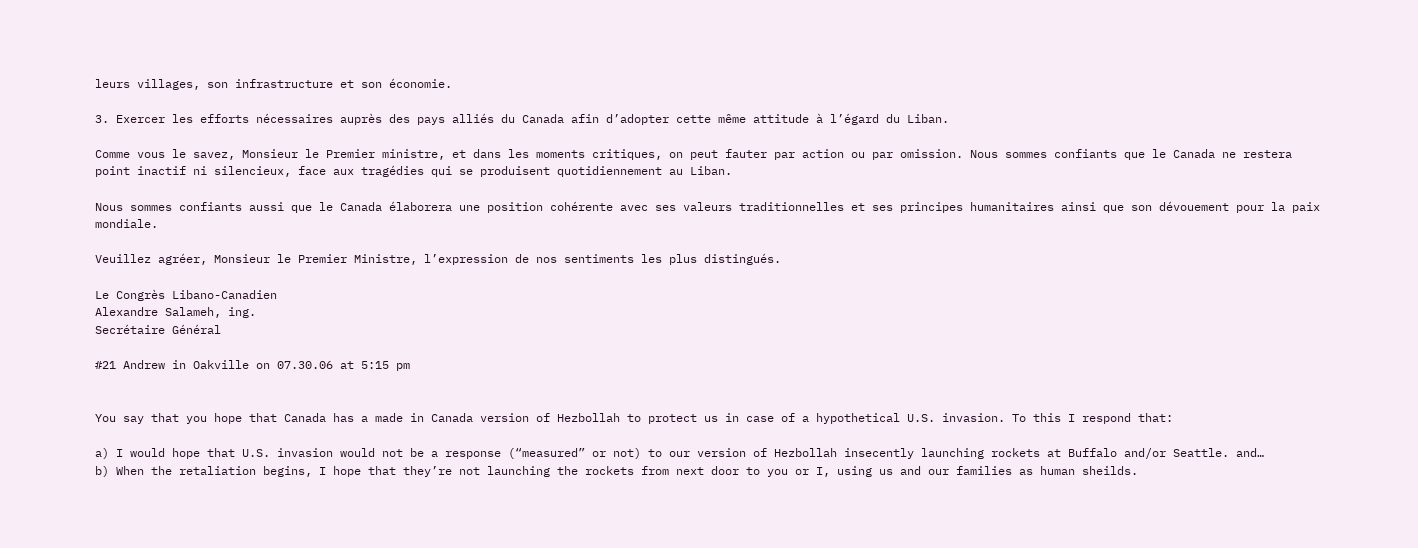leurs villages, son infrastructure et son économie.

3. Exercer les efforts nécessaires auprès des pays alliés du Canada afin d’adopter cette même attitude à l’égard du Liban.

Comme vous le savez, Monsieur le Premier ministre, et dans les moments critiques, on peut fauter par action ou par omission. Nous sommes confiants que le Canada ne restera point inactif ni silencieux, face aux tragédies qui se produisent quotidiennement au Liban.

Nous sommes confiants aussi que le Canada élaborera une position cohérente avec ses valeurs traditionnelles et ses principes humanitaires ainsi que son dévouement pour la paix mondiale.

Veuillez agréer, Monsieur le Premier Ministre, l’expression de nos sentiments les plus distingués.

Le Congrès Libano-Canadien
Alexandre Salameh, ing.
Secrétaire Général

#21 Andrew in Oakville on 07.30.06 at 5:15 pm


You say that you hope that Canada has a made in Canada version of Hezbollah to protect us in case of a hypothetical U.S. invasion. To this I respond that:

a) I would hope that U.S. invasion would not be a response (“measured” or not) to our version of Hezbollah insecently launching rockets at Buffalo and/or Seattle. and…
b) When the retaliation begins, I hope that they’re not launching the rockets from next door to you or I, using us and our families as human sheilds.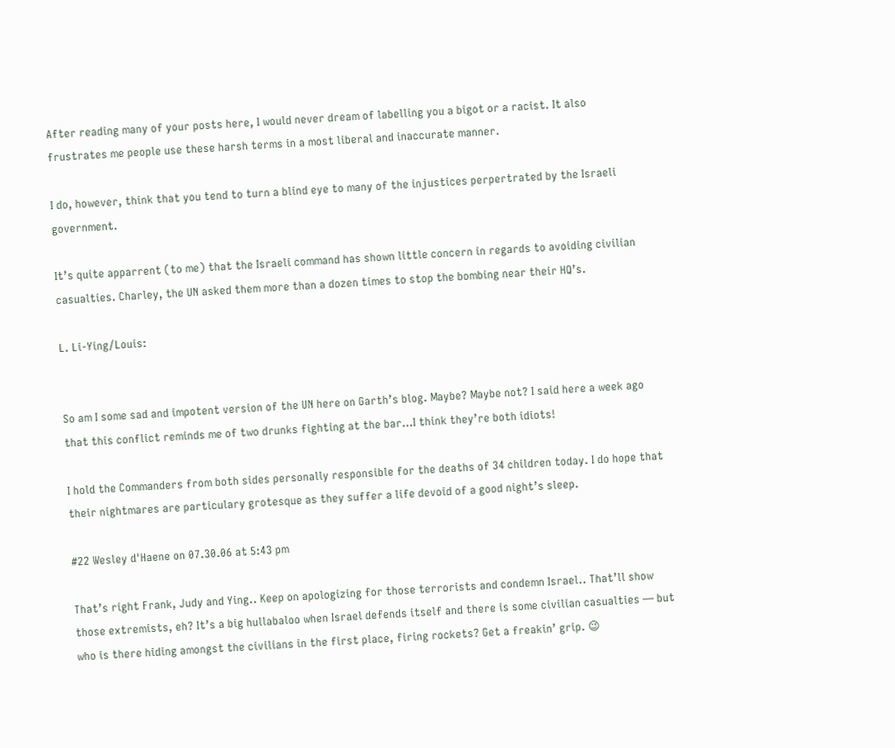After reading many of your posts here, I would never dream of labelling you a bigot or a racist. It also frustrates me people use these harsh terms in a most liberal and inaccurate manner.

I do, however, think that you tend to turn a blind eye to many of the injustices perpertrated by the Israeli government.

It’s quite apparrent (to me) that the Israeli command has shown little concern in regards to avoiding civilian casualties. Charley, the UN asked them more than a dozen times to stop the bombing near their HQ’s.

L. Li-Ying/Louis:


So am I some sad and impotent version of the UN here on Garth’s blog. Maybe? Maybe not? I said here a week ago that this conflict reminds me of two drunks fighting at the bar…I think they’re both idiots!

I hold the Commanders from both sides personally responsible for the deaths of 34 children today. I do hope that their nightmares are particulary grotesque as they suffer a life devoid of a good night’s sleep.

#22 Wesley d'Haene on 07.30.06 at 5:43 pm

That’s right Frank, Judy and Ying.. Keep on apologizing for those terrorists and condemn Israel.. That’ll show those extremists, eh? It’s a big hullabaloo when Israel defends itself and there is some civilian casualties — but who is there hiding amongst the civilians in the first place, firing rockets? Get a freakin’ grip. 😉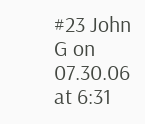#23 John G on 07.30.06 at 6:31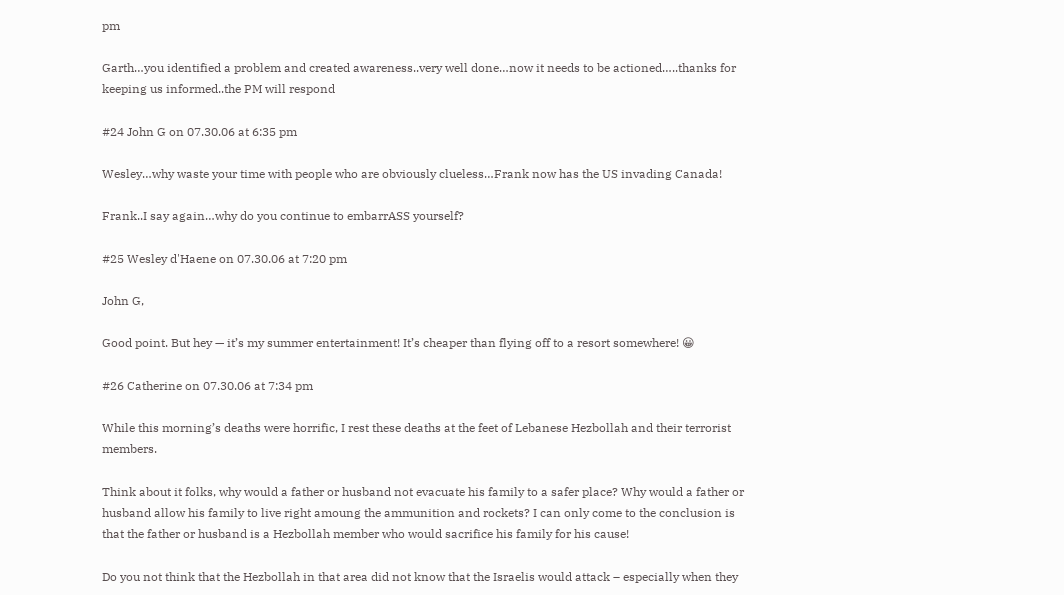pm

Garth…you identified a problem and created awareness..very well done…now it needs to be actioned…..thanks for keeping us informed..the PM will respond

#24 John G on 07.30.06 at 6:35 pm

Wesley…why waste your time with people who are obviously clueless…Frank now has the US invading Canada!

Frank..I say again…why do you continue to embarrASS yourself?

#25 Wesley d'Haene on 07.30.06 at 7:20 pm

John G,

Good point. But hey — it’s my summer entertainment! It’s cheaper than flying off to a resort somewhere! 😀

#26 Catherine on 07.30.06 at 7:34 pm

While this morning’s deaths were horrific, I rest these deaths at the feet of Lebanese Hezbollah and their terrorist members.

Think about it folks, why would a father or husband not evacuate his family to a safer place? Why would a father or husband allow his family to live right amoung the ammunition and rockets? I can only come to the conclusion is that the father or husband is a Hezbollah member who would sacrifice his family for his cause!

Do you not think that the Hezbollah in that area did not know that the Israelis would attack – especially when they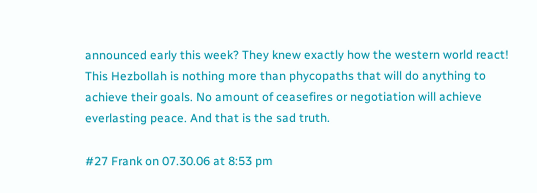announced early this week? They knew exactly how the western world react! This Hezbollah is nothing more than phycopaths that will do anything to achieve their goals. No amount of ceasefires or negotiation will achieve everlasting peace. And that is the sad truth.

#27 Frank on 07.30.06 at 8:53 pm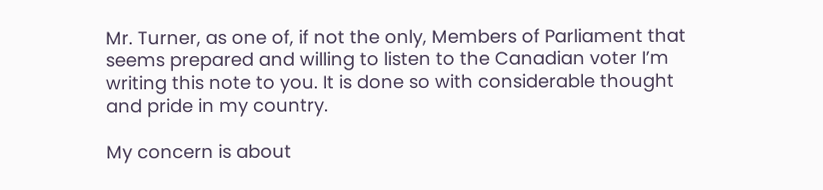Mr. Turner, as one of, if not the only, Members of Parliament that seems prepared and willing to listen to the Canadian voter I’m writing this note to you. It is done so with considerable thought and pride in my country.

My concern is about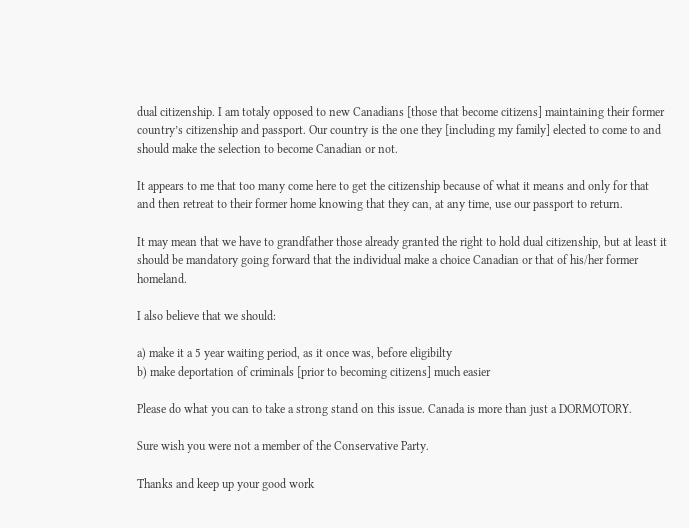dual citizenship. I am totaly opposed to new Canadians [those that become citizens] maintaining their former country’s citizenship and passport. Our country is the one they [including my family] elected to come to and should make the selection to become Canadian or not.

It appears to me that too many come here to get the citizenship because of what it means and only for that and then retreat to their former home knowing that they can, at any time, use our passport to return.

It may mean that we have to grandfather those already granted the right to hold dual citizenship, but at least it should be mandatory going forward that the individual make a choice Canadian or that of his/her former homeland.

I also believe that we should:

a) make it a 5 year waiting period, as it once was, before eligibilty
b) make deportation of criminals [prior to becoming citizens] much easier

Please do what you can to take a strong stand on this issue. Canada is more than just a DORMOTORY.

Sure wish you were not a member of the Conservative Party.

Thanks and keep up your good work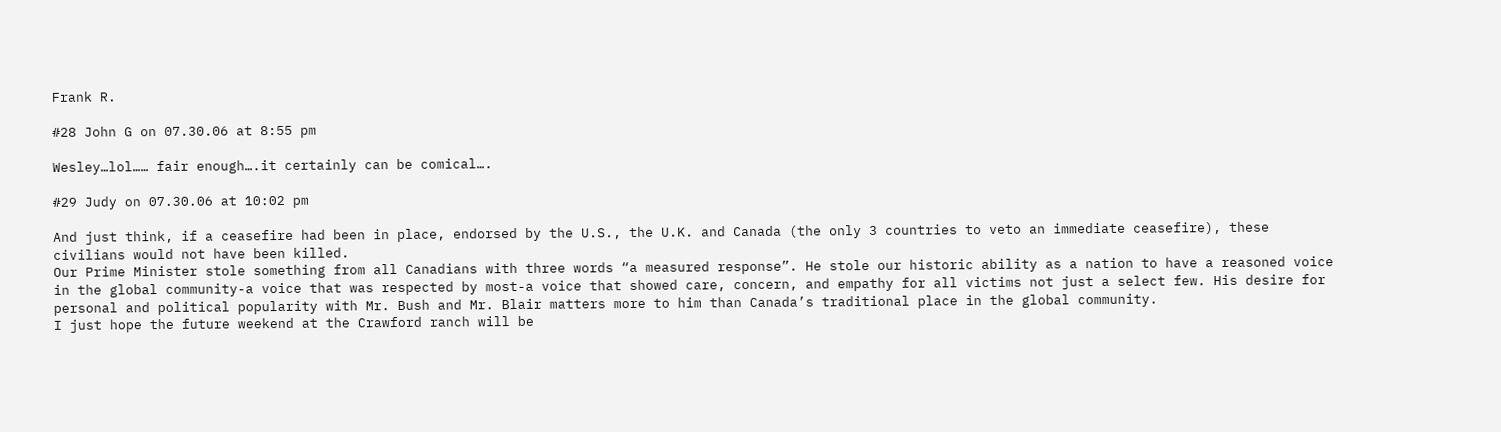Frank R.

#28 John G on 07.30.06 at 8:55 pm

Wesley…lol…… fair enough….it certainly can be comical….

#29 Judy on 07.30.06 at 10:02 pm

And just think, if a ceasefire had been in place, endorsed by the U.S., the U.K. and Canada (the only 3 countries to veto an immediate ceasefire), these civilians would not have been killed.
Our Prime Minister stole something from all Canadians with three words “a measured response”. He stole our historic ability as a nation to have a reasoned voice in the global community-a voice that was respected by most-a voice that showed care, concern, and empathy for all victims not just a select few. His desire for personal and political popularity with Mr. Bush and Mr. Blair matters more to him than Canada’s traditional place in the global community.
I just hope the future weekend at the Crawford ranch will be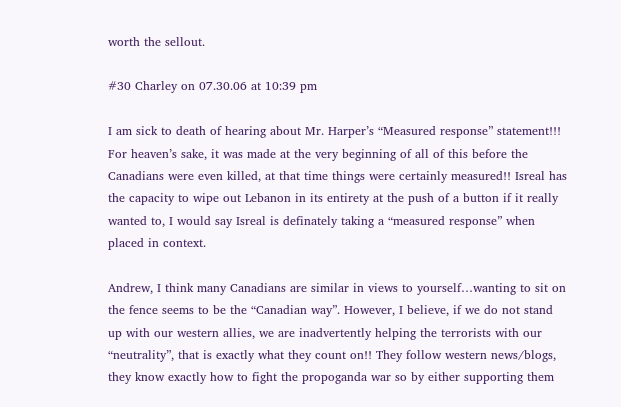worth the sellout.

#30 Charley on 07.30.06 at 10:39 pm

I am sick to death of hearing about Mr. Harper’s “Measured response” statement!!! For heaven’s sake, it was made at the very beginning of all of this before the Canadians were even killed, at that time things were certainly measured!! Isreal has the capacity to wipe out Lebanon in its entirety at the push of a button if it really wanted to, I would say Isreal is definately taking a “measured response” when placed in context.

Andrew, I think many Canadians are similar in views to yourself…wanting to sit on the fence seems to be the “Canadian way”. However, I believe, if we do not stand up with our western allies, we are inadvertently helping the terrorists with our “neutrality”, that is exactly what they count on!! They follow western news/blogs, they know exactly how to fight the propoganda war so by either supporting them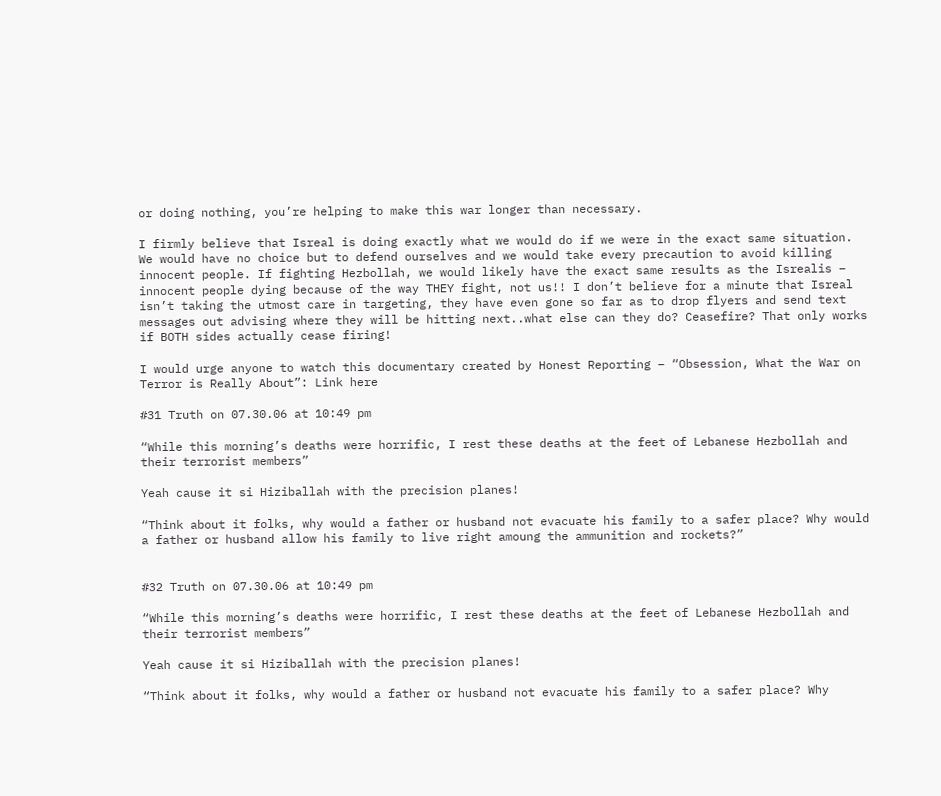or doing nothing, you’re helping to make this war longer than necessary.

I firmly believe that Isreal is doing exactly what we would do if we were in the exact same situation. We would have no choice but to defend ourselves and we would take every precaution to avoid killing innocent people. If fighting Hezbollah, we would likely have the exact same results as the Isrealis – innocent people dying because of the way THEY fight, not us!! I don’t believe for a minute that Isreal isn’t taking the utmost care in targeting, they have even gone so far as to drop flyers and send text messages out advising where they will be hitting next..what else can they do? Ceasefire? That only works if BOTH sides actually cease firing!

I would urge anyone to watch this documentary created by Honest Reporting – “Obsession, What the War on Terror is Really About”: Link here

#31 Truth on 07.30.06 at 10:49 pm

“While this morning’s deaths were horrific, I rest these deaths at the feet of Lebanese Hezbollah and their terrorist members”

Yeah cause it si Hiziballah with the precision planes!

“Think about it folks, why would a father or husband not evacuate his family to a safer place? Why would a father or husband allow his family to live right amoung the ammunition and rockets?”


#32 Truth on 07.30.06 at 10:49 pm

“While this morning’s deaths were horrific, I rest these deaths at the feet of Lebanese Hezbollah and their terrorist members”

Yeah cause it si Hiziballah with the precision planes!

“Think about it folks, why would a father or husband not evacuate his family to a safer place? Why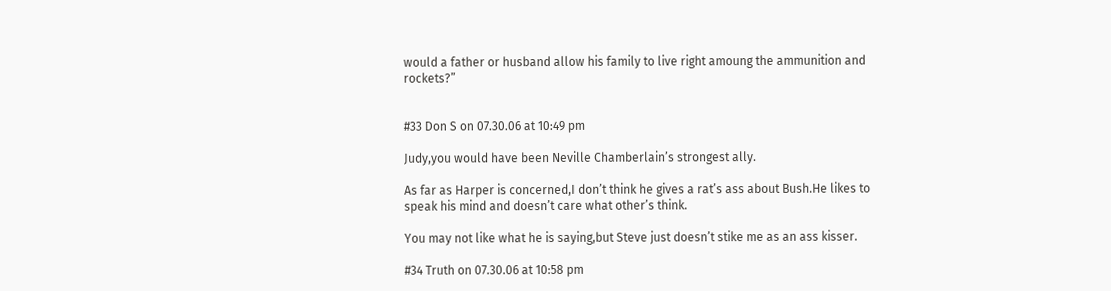would a father or husband allow his family to live right amoung the ammunition and rockets?”


#33 Don S on 07.30.06 at 10:49 pm

Judy,you would have been Neville Chamberlain’s strongest ally.

As far as Harper is concerned,I don’t think he gives a rat’s ass about Bush.He likes to speak his mind and doesn’t care what other’s think.

You may not like what he is saying,but Steve just doesn’t stike me as an ass kisser.

#34 Truth on 07.30.06 at 10:58 pm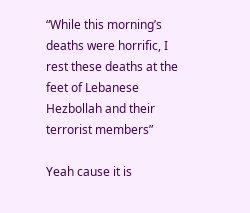“While this morning’s deaths were horrific, I rest these deaths at the feet of Lebanese Hezbollah and their terrorist members”

Yeah cause it is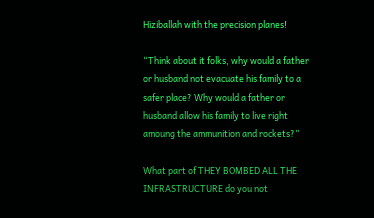Hiziballah with the precision planes!

“Think about it folks, why would a father or husband not evacuate his family to a safer place? Why would a father or husband allow his family to live right amoung the ammunition and rockets?”

What part of THEY BOMBED ALL THE INFRASTRUCTURE do you not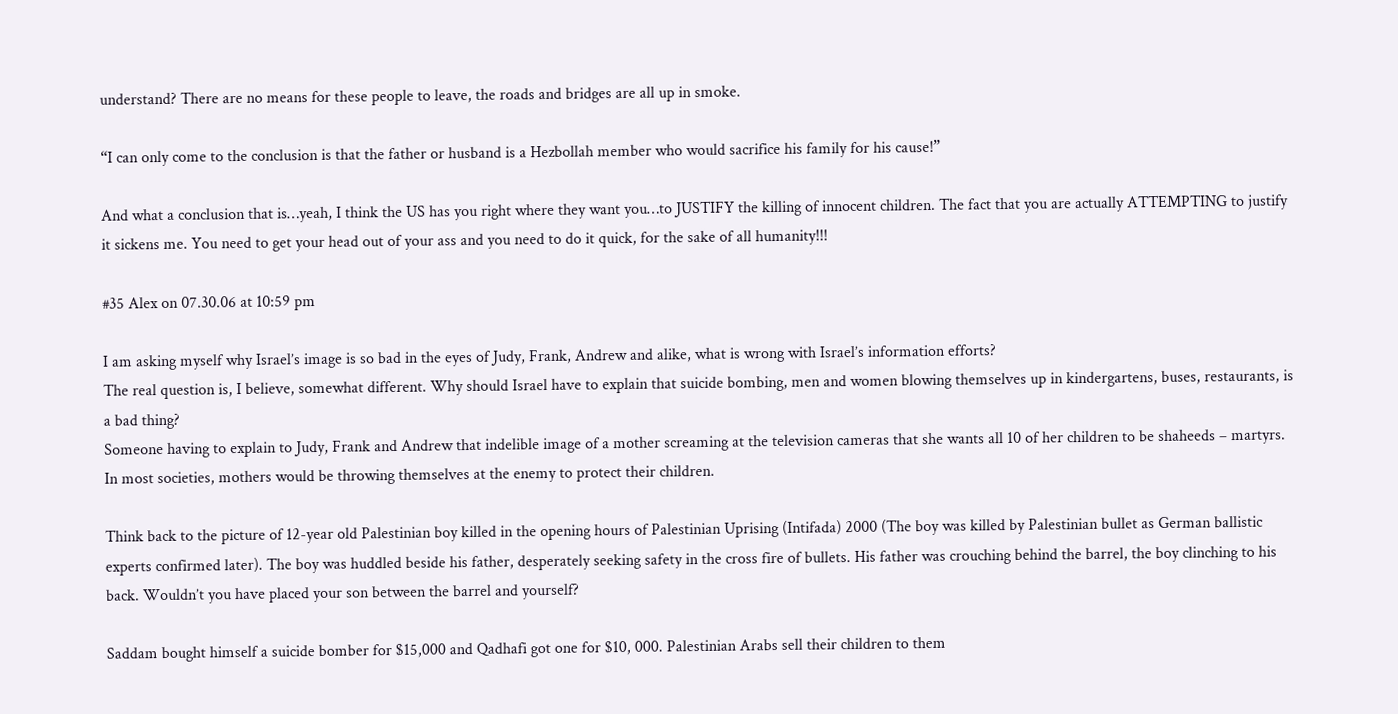understand? There are no means for these people to leave, the roads and bridges are all up in smoke.

“I can only come to the conclusion is that the father or husband is a Hezbollah member who would sacrifice his family for his cause!”

And what a conclusion that is…yeah, I think the US has you right where they want you…to JUSTIFY the killing of innocent children. The fact that you are actually ATTEMPTING to justify it sickens me. You need to get your head out of your ass and you need to do it quick, for the sake of all humanity!!!

#35 Alex on 07.30.06 at 10:59 pm

I am asking myself why Israel’s image is so bad in the eyes of Judy, Frank, Andrew and alike, what is wrong with Israel’s information efforts?
The real question is, I believe, somewhat different. Why should Israel have to explain that suicide bombing, men and women blowing themselves up in kindergartens, buses, restaurants, is a bad thing?
Someone having to explain to Judy, Frank and Andrew that indelible image of a mother screaming at the television cameras that she wants all 10 of her children to be shaheeds – martyrs. In most societies, mothers would be throwing themselves at the enemy to protect their children.

Think back to the picture of 12-year old Palestinian boy killed in the opening hours of Palestinian Uprising (Intifada) 2000 (The boy was killed by Palestinian bullet as German ballistic experts confirmed later). The boy was huddled beside his father, desperately seeking safety in the cross fire of bullets. His father was crouching behind the barrel, the boy clinching to his back. Wouldn’t you have placed your son between the barrel and yourself?

Saddam bought himself a suicide bomber for $15,000 and Qadhafi got one for $10, 000. Palestinian Arabs sell their children to them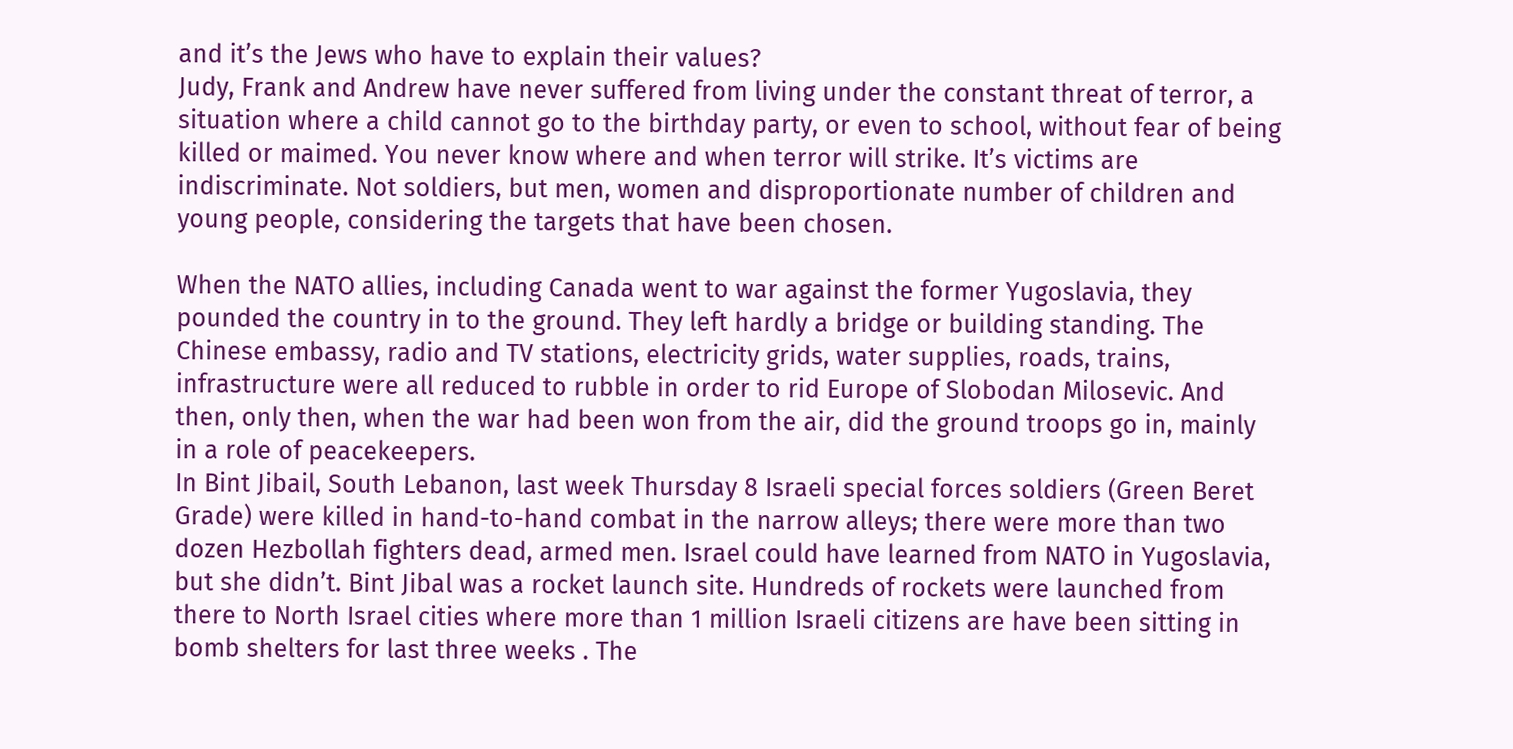and it’s the Jews who have to explain their values?
Judy, Frank and Andrew have never suffered from living under the constant threat of terror, a situation where a child cannot go to the birthday party, or even to school, without fear of being killed or maimed. You never know where and when terror will strike. It’s victims are indiscriminate. Not soldiers, but men, women and disproportionate number of children and young people, considering the targets that have been chosen.

When the NATO allies, including Canada went to war against the former Yugoslavia, they pounded the country in to the ground. They left hardly a bridge or building standing. The Chinese embassy, radio and TV stations, electricity grids, water supplies, roads, trains, infrastructure were all reduced to rubble in order to rid Europe of Slobodan Milosevic. And then, only then, when the war had been won from the air, did the ground troops go in, mainly in a role of peacekeepers.
In Bint Jibail, South Lebanon, last week Thursday 8 Israeli special forces soldiers (Green Beret Grade) were killed in hand-to-hand combat in the narrow alleys; there were more than two dozen Hezbollah fighters dead, armed men. Israel could have learned from NATO in Yugoslavia, but she didn’t. Bint Jibal was a rocket launch site. Hundreds of rockets were launched from there to North Israel cities where more than 1 million Israeli citizens are have been sitting in bomb shelters for last three weeks . The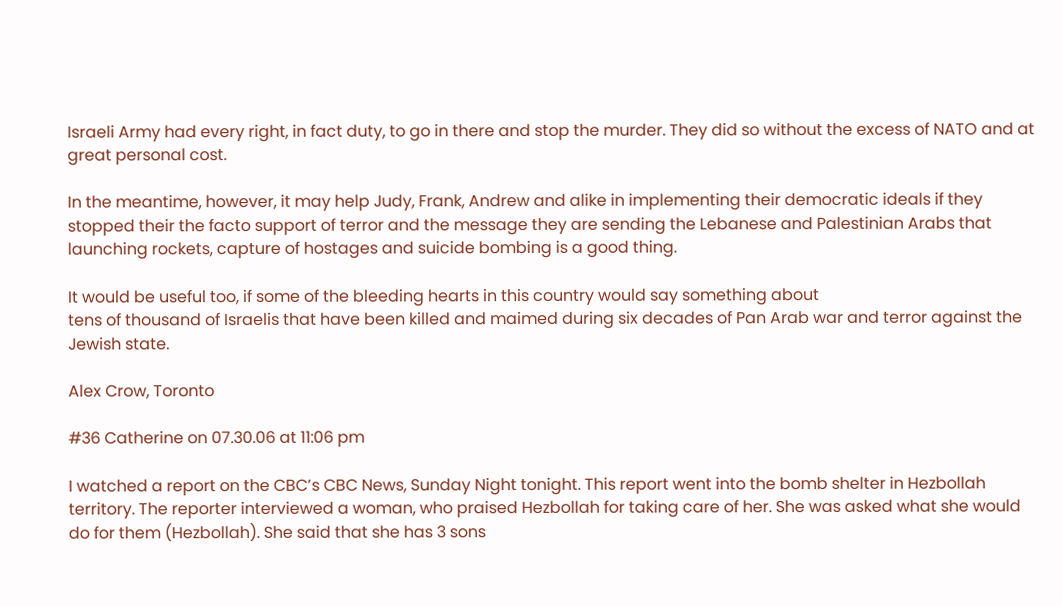Israeli Army had every right, in fact duty, to go in there and stop the murder. They did so without the excess of NATO and at great personal cost.

In the meantime, however, it may help Judy, Frank, Andrew and alike in implementing their democratic ideals if they stopped their the facto support of terror and the message they are sending the Lebanese and Palestinian Arabs that launching rockets, capture of hostages and suicide bombing is a good thing.

It would be useful too, if some of the bleeding hearts in this country would say something about
tens of thousand of Israelis that have been killed and maimed during six decades of Pan Arab war and terror against the Jewish state.

Alex Crow, Toronto

#36 Catherine on 07.30.06 at 11:06 pm

I watched a report on the CBC’s CBC News, Sunday Night tonight. This report went into the bomb shelter in Hezbollah territory. The reporter interviewed a woman, who praised Hezbollah for taking care of her. She was asked what she would do for them (Hezbollah). She said that she has 3 sons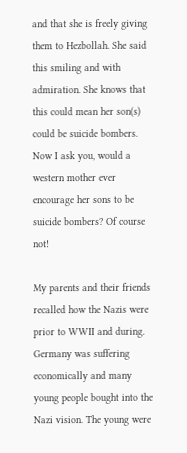and that she is freely giving them to Hezbollah. She said this smiling and with admiration. She knows that this could mean her son(s) could be suicide bombers. Now I ask you, would a western mother ever encourage her sons to be suicide bombers? Of course not!

My parents and their friends recalled how the Nazis were prior to WWII and during. Germany was suffering economically and many young people bought into the Nazi vision. The young were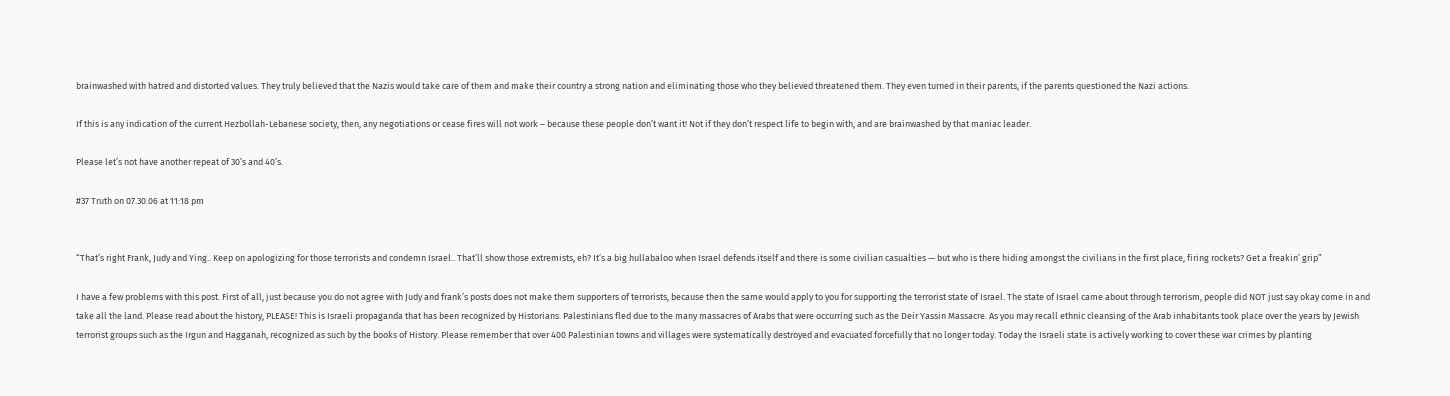brainwashed with hatred and distorted values. They truly believed that the Nazis would take care of them and make their country a strong nation and eliminating those who they believed threatened them. They even turned in their parents, if the parents questioned the Nazi actions.

If this is any indication of the current Hezbollah-Lebanese society, then, any negotiations or cease fires will not work – because these people don’t want it! Not if they don’t respect life to begin with, and are brainwashed by that maniac leader.

Please let’s not have another repeat of 30’s and 40’s.

#37 Truth on 07.30.06 at 11:18 pm


“That’s right Frank, Judy and Ying.. Keep on apologizing for those terrorists and condemn Israel.. That’ll show those extremists, eh? It’s a big hullabaloo when Israel defends itself and there is some civilian casualties — but who is there hiding amongst the civilians in the first place, firing rockets? Get a freakin’ grip”

I have a few problems with this post. First of all, just because you do not agree with Judy and frank’s posts does not make them supporters of terrorists, because then the same would apply to you for supporting the terrorist state of Israel. The state of Israel came about through terrorism, people did NOT just say okay come in and take all the land. Please read about the history, PLEASE! This is Israeli propaganda that has been recognized by Historians. Palestinians fled due to the many massacres of Arabs that were occurring such as the Deir Yassin Massacre. As you may recall ethnic cleansing of the Arab inhabitants took place over the years by Jewish terrorist groups such as the Irgun and Hagganah, recognized as such by the books of History. Please remember that over 400 Palestinian towns and villages were systematically destroyed and evacuated forcefully that no longer today. Today the Israeli state is actively working to cover these war crimes by planting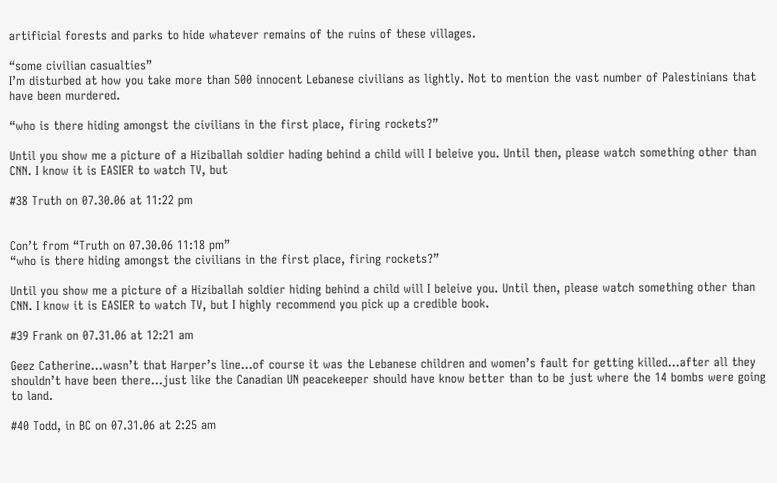artificial forests and parks to hide whatever remains of the ruins of these villages.

“some civilian casualties”
I’m disturbed at how you take more than 500 innocent Lebanese civilians as lightly. Not to mention the vast number of Palestinians that have been murdered.

“who is there hiding amongst the civilians in the first place, firing rockets?”

Until you show me a picture of a Hiziballah soldier hading behind a child will I beleive you. Until then, please watch something other than CNN. I know it is EASIER to watch TV, but

#38 Truth on 07.30.06 at 11:22 pm


Con’t from “Truth on 07.30.06 11:18 pm”
“who is there hiding amongst the civilians in the first place, firing rockets?”

Until you show me a picture of a Hiziballah soldier hiding behind a child will I beleive you. Until then, please watch something other than CNN. I know it is EASIER to watch TV, but I highly recommend you pick up a credible book.

#39 Frank on 07.31.06 at 12:21 am

Geez Catherine…wasn’t that Harper’s line…of course it was the Lebanese children and women’s fault for getting killed…after all they shouldn’t have been there…just like the Canadian UN peacekeeper should have know better than to be just where the 14 bombs were going to land.

#40 Todd, in BC on 07.31.06 at 2:25 am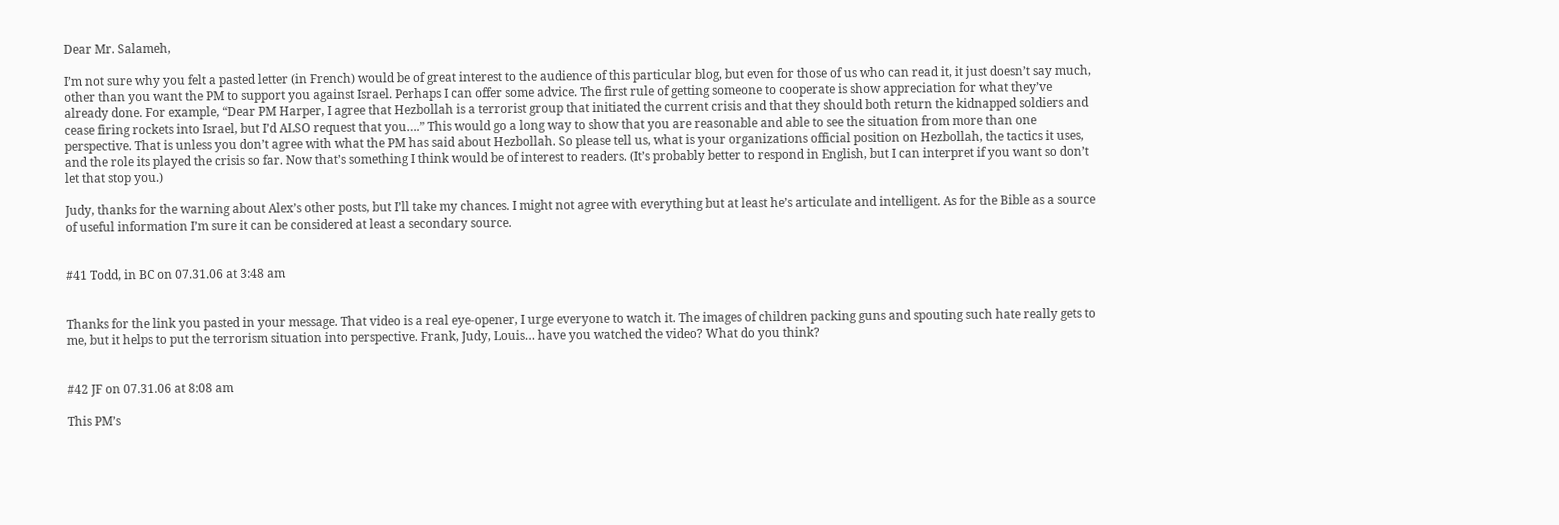Dear Mr. Salameh,

I’m not sure why you felt a pasted letter (in French) would be of great interest to the audience of this particular blog, but even for those of us who can read it, it just doesn’t say much, other than you want the PM to support you against Israel. Perhaps I can offer some advice. The first rule of getting someone to cooperate is show appreciation for what they’ve already done. For example, “Dear PM Harper, I agree that Hezbollah is a terrorist group that initiated the current crisis and that they should both return the kidnapped soldiers and cease firing rockets into Israel, but I’d ALSO request that you….” This would go a long way to show that you are reasonable and able to see the situation from more than one perspective. That is unless you don’t agree with what the PM has said about Hezbollah. So please tell us, what is your organizations official position on Hezbollah, the tactics it uses, and the role its played the crisis so far. Now that’s something I think would be of interest to readers. (It’s probably better to respond in English, but I can interpret if you want so don’t let that stop you.)

Judy, thanks for the warning about Alex’s other posts, but I’ll take my chances. I might not agree with everything but at least he’s articulate and intelligent. As for the Bible as a source of useful information I’m sure it can be considered at least a secondary source.


#41 Todd, in BC on 07.31.06 at 3:48 am


Thanks for the link you pasted in your message. That video is a real eye-opener, I urge everyone to watch it. The images of children packing guns and spouting such hate really gets to me, but it helps to put the terrorism situation into perspective. Frank, Judy, Louis… have you watched the video? What do you think?


#42 JF on 07.31.06 at 8:08 am

This PM’s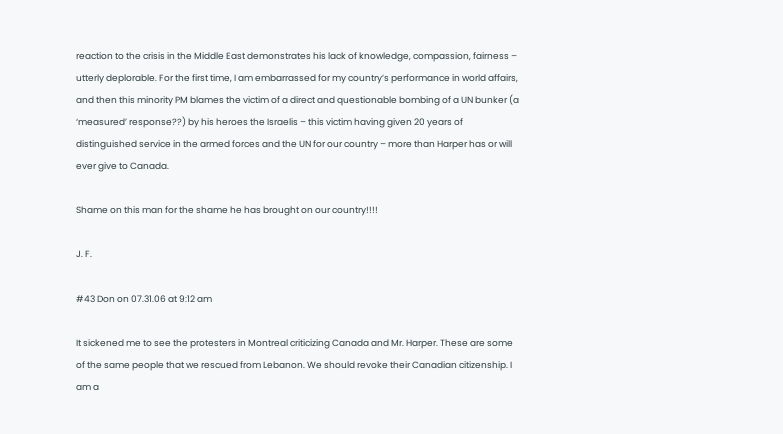reaction to the crisis in the Middle East demonstrates his lack of knowledge, compassion, fairness – utterly deplorable. For the first time, I am embarrassed for my country’s performance in world affairs, and then this minority PM blames the victim of a direct and questionable bombing of a UN bunker (a ‘measured’ response??) by his heroes the Israelis – this victim having given 20 years of distinguished service in the armed forces and the UN for our country – more than Harper has or will ever give to Canada.

Shame on this man for the shame he has brought on our country!!!!

J. F.

#43 Don on 07.31.06 at 9:12 am

It sickened me to see the protesters in Montreal criticizing Canada and Mr. Harper. These are some of the same people that we rescued from Lebanon. We should revoke their Canadian citizenship. I am a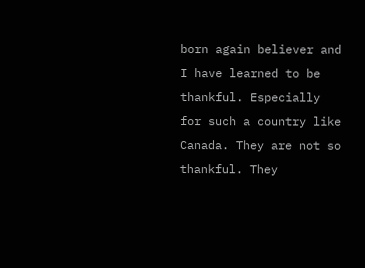born again believer and I have learned to be thankful. Especially for such a country like Canada. They are not so thankful. They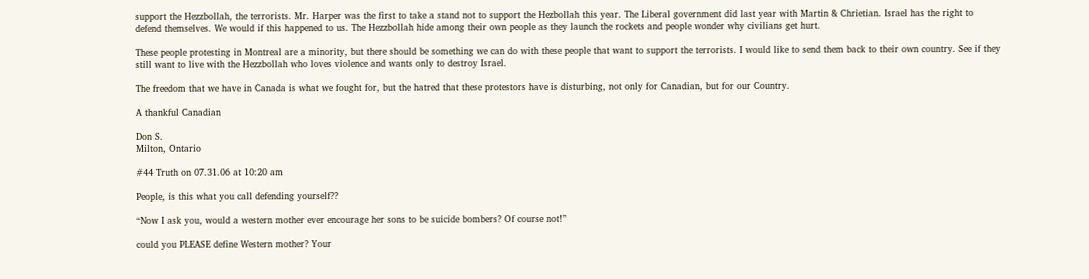support the Hezzbollah, the terrorists. Mr. Harper was the first to take a stand not to support the Hezbollah this year. The Liberal government did last year with Martin & Chrietian. Israel has the right to defend themselves. We would if this happened to us. The Hezzbollah hide among their own people as they launch the rockets and people wonder why civilians get hurt.

These people protesting in Montreal are a minority, but there should be something we can do with these people that want to support the terrorists. I would like to send them back to their own country. See if they still want to live with the Hezzbollah who loves violence and wants only to destroy Israel.

The freedom that we have in Canada is what we fought for, but the hatred that these protestors have is disturbing, not only for Canadian, but for our Country.

A thankful Canadian

Don S.
Milton, Ontario

#44 Truth on 07.31.06 at 10:20 am

People, is this what you call defending yourself??

“Now I ask you, would a western mother ever encourage her sons to be suicide bombers? Of course not!”

could you PLEASE define Western mother? Your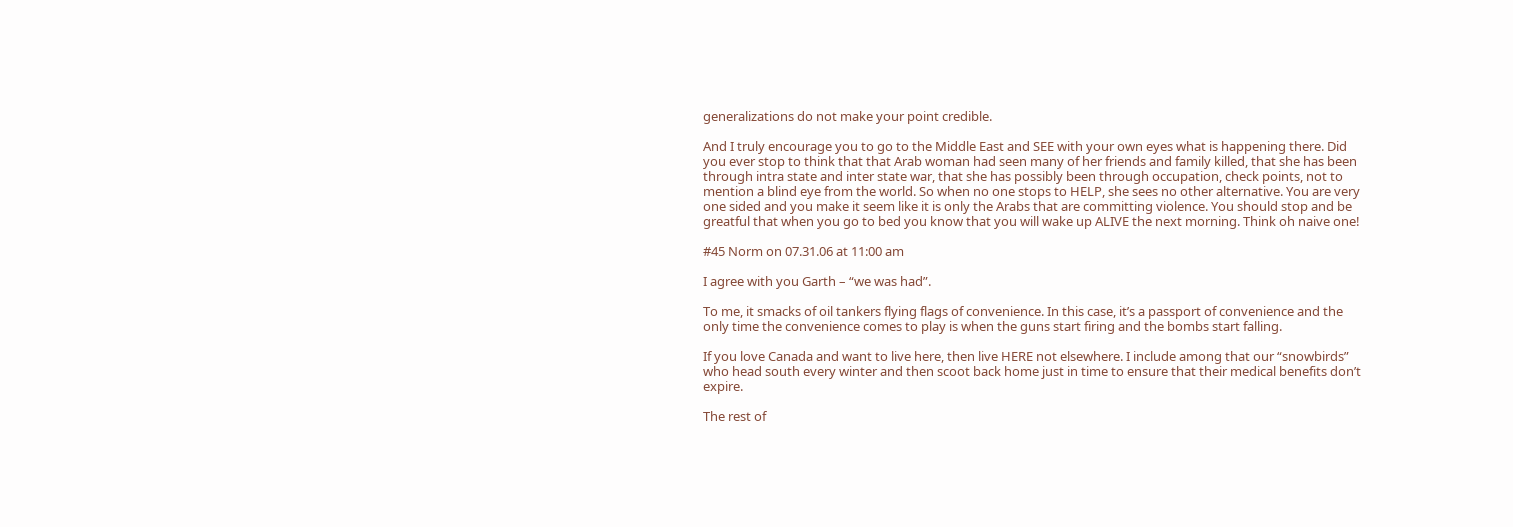generalizations do not make your point credible.

And I truly encourage you to go to the Middle East and SEE with your own eyes what is happening there. Did you ever stop to think that that Arab woman had seen many of her friends and family killed, that she has been through intra state and inter state war, that she has possibly been through occupation, check points, not to mention a blind eye from the world. So when no one stops to HELP, she sees no other alternative. You are very one sided and you make it seem like it is only the Arabs that are committing violence. You should stop and be greatful that when you go to bed you know that you will wake up ALIVE the next morning. Think oh naive one!

#45 Norm on 07.31.06 at 11:00 am

I agree with you Garth – “we was had”.

To me, it smacks of oil tankers flying flags of convenience. In this case, it’s a passport of convenience and the only time the convenience comes to play is when the guns start firing and the bombs start falling.

If you love Canada and want to live here, then live HERE not elsewhere. I include among that our “snowbirds” who head south every winter and then scoot back home just in time to ensure that their medical benefits don’t expire.

The rest of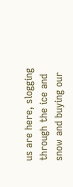us are here, slogging through the ice and snow and buying our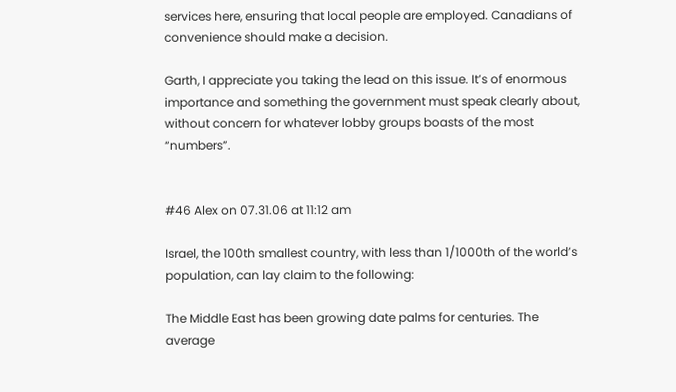services here, ensuring that local people are employed. Canadians of convenience should make a decision.

Garth, I appreciate you taking the lead on this issue. It’s of enormous importance and something the government must speak clearly about, without concern for whatever lobby groups boasts of the most “numbers”.


#46 Alex on 07.31.06 at 11:12 am

Israel, the 100th smallest country, with less than 1/1000th of the world’s population, can lay claim to the following:

The Middle East has been growing date palms for centuries. The average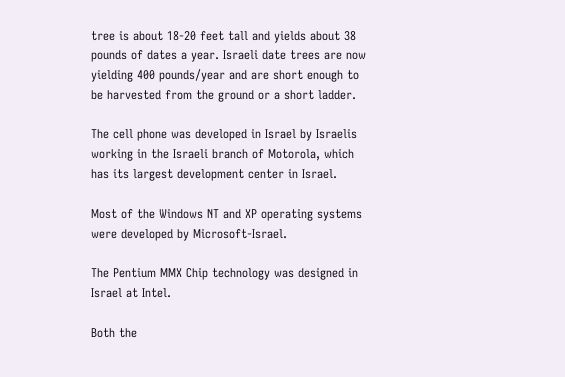tree is about 18-20 feet tall and yields about 38 pounds of dates a year. Israeli date trees are now yielding 400 pounds/year and are short enough to be harvested from the ground or a short ladder.

The cell phone was developed in Israel by Israelis working in the Israeli branch of Motorola, which has its largest development center in Israel.

Most of the Windows NT and XP operating systems were developed by Microsoft-Israel.

The Pentium MMX Chip technology was designed in Israel at Intel.

Both the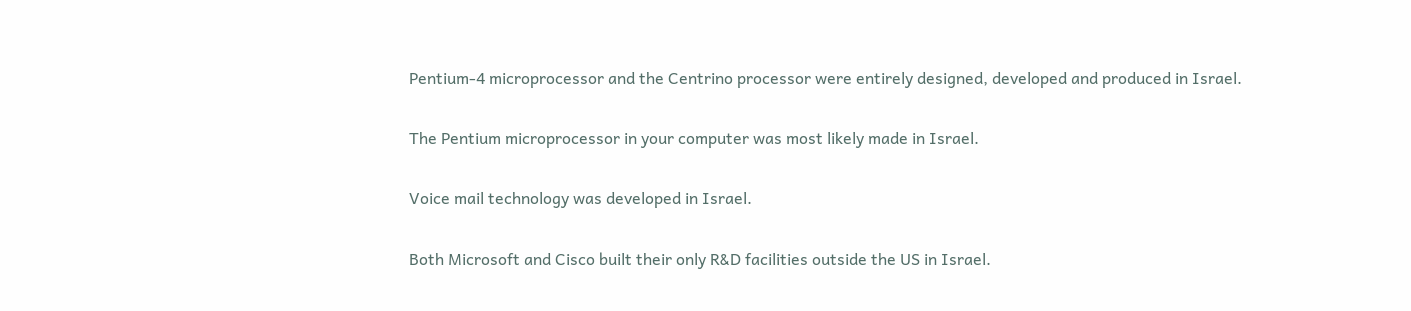Pentium-4 microprocessor and the Centrino processor were entirely designed, developed and produced in Israel.

The Pentium microprocessor in your computer was most likely made in Israel.

Voice mail technology was developed in Israel.

Both Microsoft and Cisco built their only R&D facilities outside the US in Israel.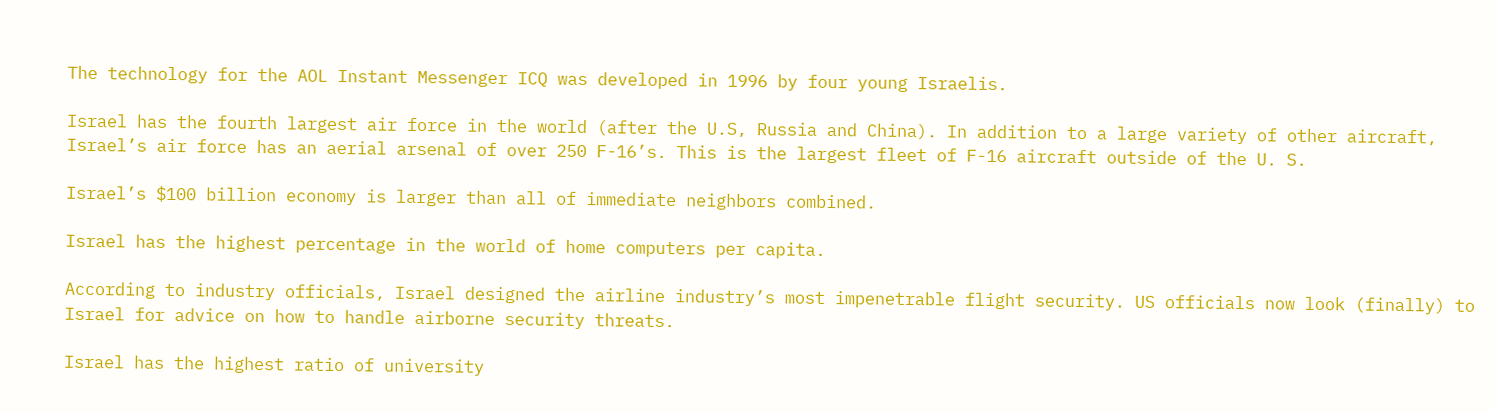The technology for the AOL Instant Messenger ICQ was developed in 1996 by four young Israelis.

Israel has the fourth largest air force in the world (after the U.S, Russia and China). In addition to a large variety of other aircraft, Israel’s air force has an aerial arsenal of over 250 F-16’s. This is the largest fleet of F-16 aircraft outside of the U. S.

Israel’s $100 billion economy is larger than all of immediate neighbors combined.

Israel has the highest percentage in the world of home computers per capita.

According to industry officials, Israel designed the airline industry’s most impenetrable flight security. US officials now look (finally) to Israel for advice on how to handle airborne security threats.

Israel has the highest ratio of university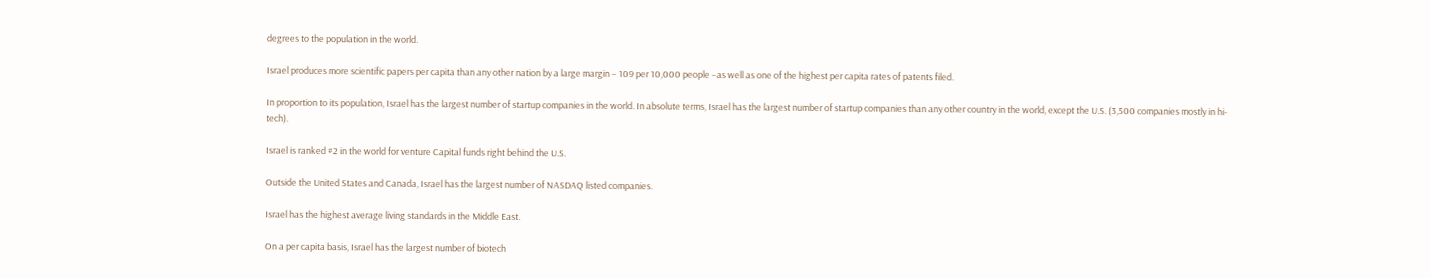degrees to the population in the world.

Israel produces more scientific papers per capita than any other nation by a large margin – 109 per 10,000 people –as well as one of the highest per capita rates of patents filed.

In proportion to its population, Israel has the largest number of startup companies in the world. In absolute terms, Israel has the largest number of startup companies than any other country in the world, except the U.S. (3,500 companies mostly in hi-tech).

Israel is ranked #2 in the world for venture Capital funds right behind the U.S.

Outside the United States and Canada, Israel has the largest number of NASDAQ listed companies.

Israel has the highest average living standards in the Middle East.

On a per capita basis, Israel has the largest number of biotech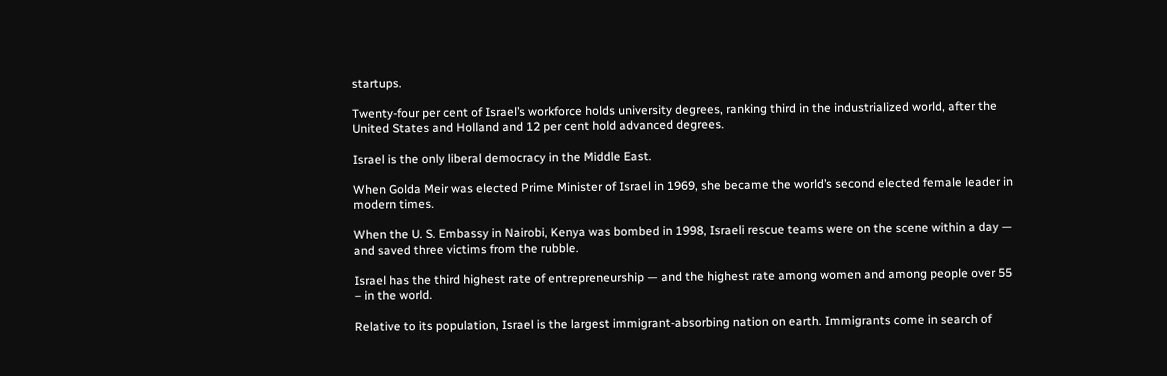startups.

Twenty-four per cent of Israel’s workforce holds university degrees, ranking third in the industrialized world, after the United States and Holland and 12 per cent hold advanced degrees.

Israel is the only liberal democracy in the Middle East.

When Golda Meir was elected Prime Minister of Israel in 1969, she became the world’s second elected female leader in modern times.

When the U. S. Embassy in Nairobi, Kenya was bombed in 1998, Israeli rescue teams were on the scene within a day — and saved three victims from the rubble.

Israel has the third highest rate of entrepreneurship — and the highest rate among women and among people over 55 – in the world.

Relative to its population, Israel is the largest immigrant-absorbing nation on earth. Immigrants come in search of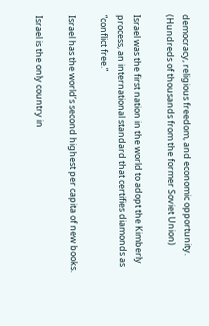democracy, religious freedom, and economic opportunity. (Hundreds of thousands from the former Soviet Union)

Israel was the first nation in the world to adopt the Kimberly process, an international standard that certifies diamonds as “conflict free.”

Israel has the world’s second highest per capita of new books.

Israel is the only country in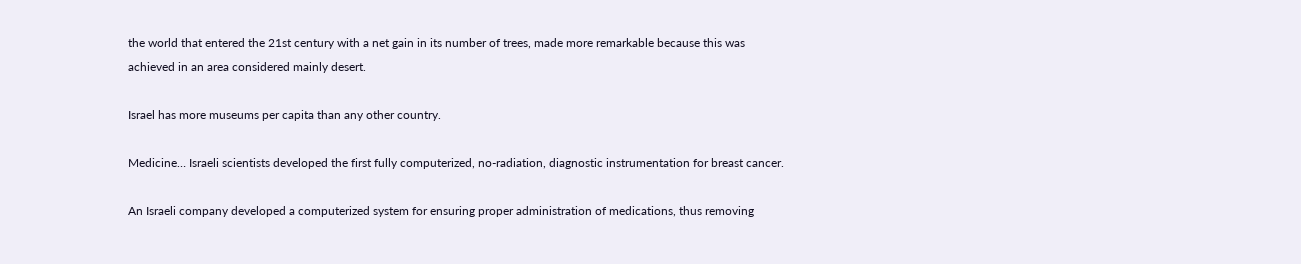the world that entered the 21st century with a net gain in its number of trees, made more remarkable because this was achieved in an area considered mainly desert.

Israel has more museums per capita than any other country.

Medicine… Israeli scientists developed the first fully computerized, no-radiation, diagnostic instrumentation for breast cancer.

An Israeli company developed a computerized system for ensuring proper administration of medications, thus removing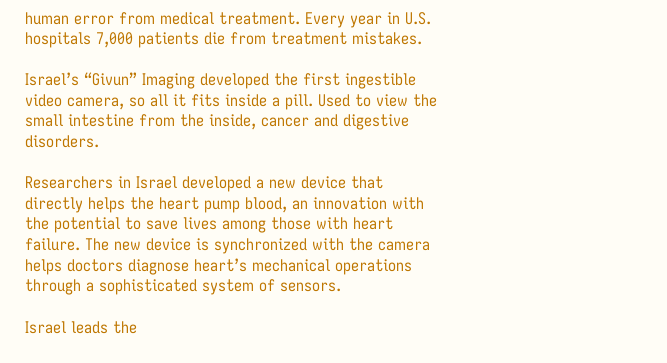human error from medical treatment. Every year in U.S. hospitals 7,000 patients die from treatment mistakes.

Israel’s “Givun” Imaging developed the first ingestible video camera, so all it fits inside a pill. Used to view the small intestine from the inside, cancer and digestive disorders.

Researchers in Israel developed a new device that directly helps the heart pump blood, an innovation with the potential to save lives among those with heart failure. The new device is synchronized with the camera helps doctors diagnose heart’s mechanical operations through a sophisticated system of sensors.

Israel leads the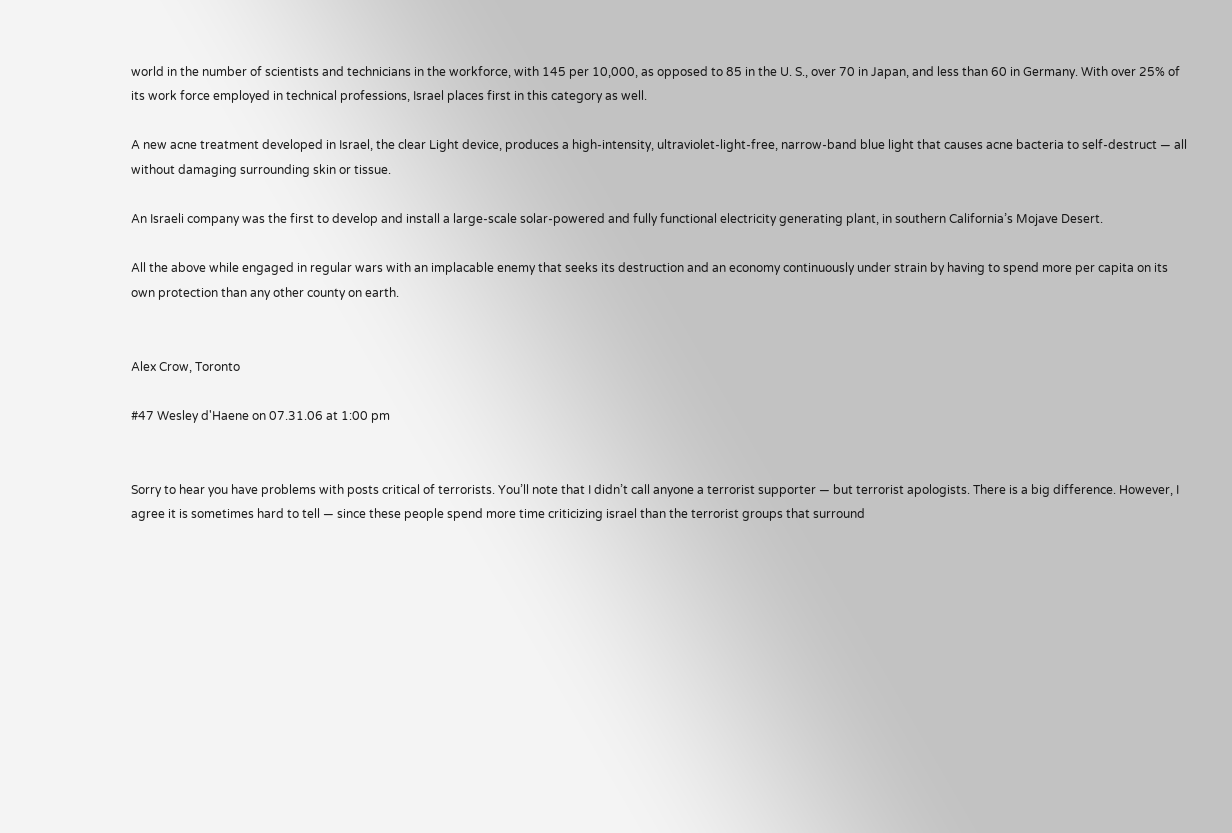world in the number of scientists and technicians in the workforce, with 145 per 10,000, as opposed to 85 in the U. S., over 70 in Japan, and less than 60 in Germany. With over 25% of its work force employed in technical professions, Israel places first in this category as well.

A new acne treatment developed in Israel, the clear Light device, produces a high-intensity, ultraviolet-light-free, narrow-band blue light that causes acne bacteria to self-destruct — all without damaging surrounding skin or tissue.

An Israeli company was the first to develop and install a large-scale solar-powered and fully functional electricity generating plant, in southern California’s Mojave Desert.

All the above while engaged in regular wars with an implacable enemy that seeks its destruction and an economy continuously under strain by having to spend more per capita on its own protection than any other county on earth.


Alex Crow, Toronto

#47 Wesley d'Haene on 07.31.06 at 1:00 pm


Sorry to hear you have problems with posts critical of terrorists. You’ll note that I didn’t call anyone a terrorist supporter — but terrorist apologists. There is a big difference. However, I agree it is sometimes hard to tell — since these people spend more time criticizing israel than the terrorist groups that surround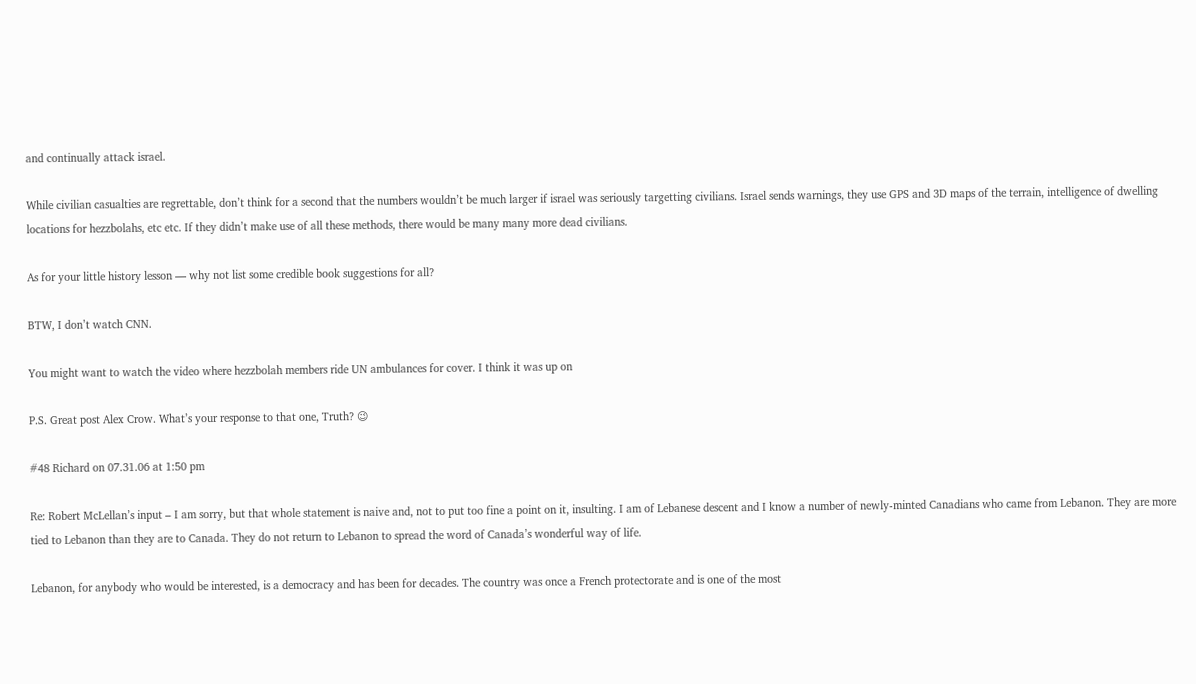and continually attack israel.

While civilian casualties are regrettable, don’t think for a second that the numbers wouldn’t be much larger if israel was seriously targetting civilians. Israel sends warnings, they use GPS and 3D maps of the terrain, intelligence of dwelling locations for hezzbolahs, etc etc. If they didn’t make use of all these methods, there would be many many more dead civilians.

As for your little history lesson — why not list some credible book suggestions for all?

BTW, I don’t watch CNN.

You might want to watch the video where hezzbolah members ride UN ambulances for cover. I think it was up on

P.S. Great post Alex Crow. What’s your response to that one, Truth? 😉

#48 Richard on 07.31.06 at 1:50 pm

Re: Robert McLellan’s input – I am sorry, but that whole statement is naive and, not to put too fine a point on it, insulting. I am of Lebanese descent and I know a number of newly-minted Canadians who came from Lebanon. They are more tied to Lebanon than they are to Canada. They do not return to Lebanon to spread the word of Canada’s wonderful way of life.

Lebanon, for anybody who would be interested, is a democracy and has been for decades. The country was once a French protectorate and is one of the most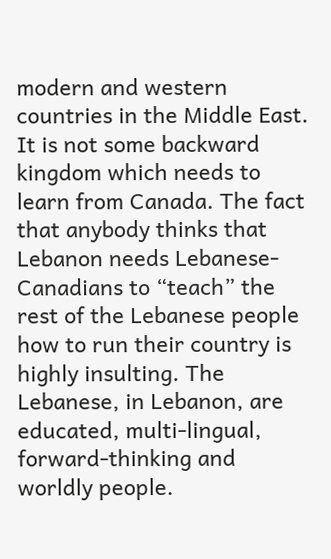modern and western countries in the Middle East. It is not some backward kingdom which needs to learn from Canada. The fact that anybody thinks that Lebanon needs Lebanese-Canadians to “teach” the rest of the Lebanese people how to run their country is highly insulting. The Lebanese, in Lebanon, are educated, multi-lingual, forward-thinking and worldly people.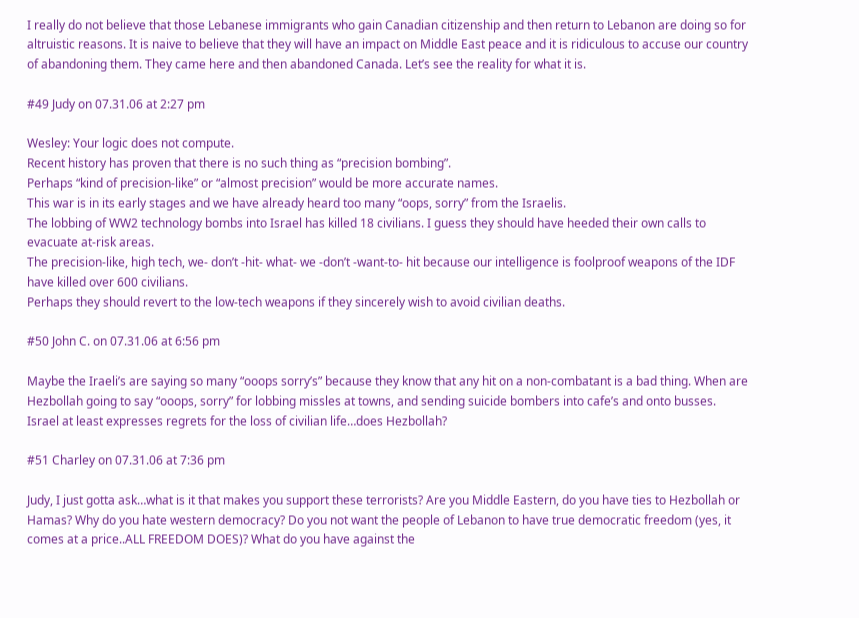I really do not believe that those Lebanese immigrants who gain Canadian citizenship and then return to Lebanon are doing so for altruistic reasons. It is naive to believe that they will have an impact on Middle East peace and it is ridiculous to accuse our country of abandoning them. They came here and then abandoned Canada. Let’s see the reality for what it is.

#49 Judy on 07.31.06 at 2:27 pm

Wesley: Your logic does not compute.
Recent history has proven that there is no such thing as “precision bombing”.
Perhaps “kind of precision-like” or “almost precision” would be more accurate names.
This war is in its early stages and we have already heard too many “oops, sorry” from the Israelis.
The lobbing of WW2 technology bombs into Israel has killed 18 civilians. I guess they should have heeded their own calls to evacuate at-risk areas.
The precision-like, high tech, we- don’t -hit- what- we -don’t -want-to- hit because our intelligence is foolproof weapons of the IDF have killed over 600 civilians.
Perhaps they should revert to the low-tech weapons if they sincerely wish to avoid civilian deaths.

#50 John C. on 07.31.06 at 6:56 pm

Maybe the Iraeli’s are saying so many “ooops sorry’s” because they know that any hit on a non-combatant is a bad thing. When are Hezbollah going to say “ooops, sorry” for lobbing missles at towns, and sending suicide bombers into cafe’s and onto busses. Israel at least expresses regrets for the loss of civilian life…does Hezbollah?

#51 Charley on 07.31.06 at 7:36 pm

Judy, I just gotta ask…what is it that makes you support these terrorists? Are you Middle Eastern, do you have ties to Hezbollah or Hamas? Why do you hate western democracy? Do you not want the people of Lebanon to have true democratic freedom (yes, it comes at a price..ALL FREEDOM DOES)? What do you have against the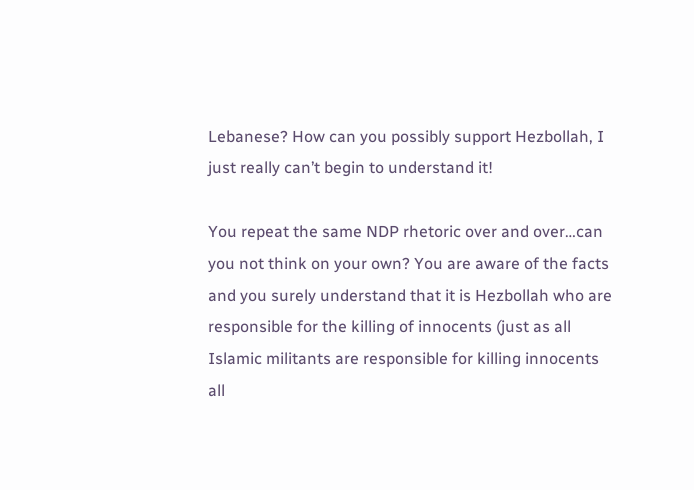Lebanese? How can you possibly support Hezbollah, I just really can’t begin to understand it!

You repeat the same NDP rhetoric over and over…can you not think on your own? You are aware of the facts and you surely understand that it is Hezbollah who are responsible for the killing of innocents (just as all Islamic militants are responsible for killing innocents all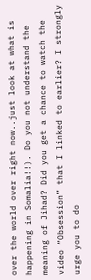over the world over right now..just look at what is happening in Somalia!!). Do you not understand the meaning of Jihad? Did you get a chance to watch the video “Obsession” that I linked to earlier? I strongly urge you to do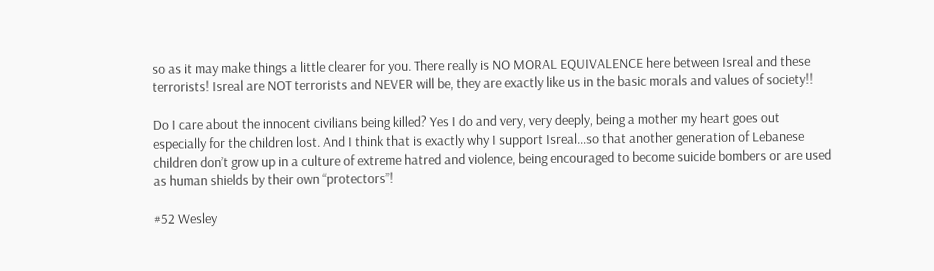so as it may make things a little clearer for you. There really is NO MORAL EQUIVALENCE here between Isreal and these terrorists! Isreal are NOT terrorists and NEVER will be, they are exactly like us in the basic morals and values of society!!

Do I care about the innocent civilians being killed? Yes I do and very, very deeply, being a mother my heart goes out especially for the children lost. And I think that is exactly why I support Isreal…so that another generation of Lebanese children don’t grow up in a culture of extreme hatred and violence, being encouraged to become suicide bombers or are used as human shields by their own “protectors”!

#52 Wesley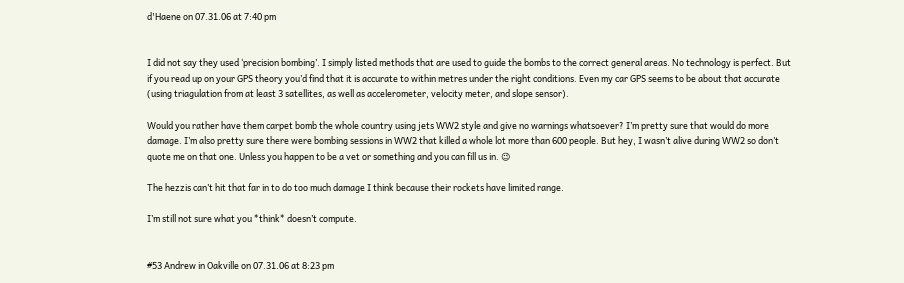d'Haene on 07.31.06 at 7:40 pm


I did not say they used ‘precision bombing’. I simply listed methods that are used to guide the bombs to the correct general areas. No technology is perfect. But if you read up on your GPS theory you’d find that it is accurate to within metres under the right conditions. Even my car GPS seems to be about that accurate (using triagulation from at least 3 satellites, as well as accelerometer, velocity meter, and slope sensor).

Would you rather have them carpet bomb the whole country using jets WW2 style and give no warnings whatsoever? I’m pretty sure that would do more damage. I’m also pretty sure there were bombing sessions in WW2 that killed a whole lot more than 600 people. But hey, I wasn’t alive during WW2 so don’t quote me on that one. Unless you happen to be a vet or something and you can fill us in. 😉

The hezzis can’t hit that far in to do too much damage I think because their rockets have limited range.

I’m still not sure what you *think* doesn’t compute.


#53 Andrew in Oakville on 07.31.06 at 8:23 pm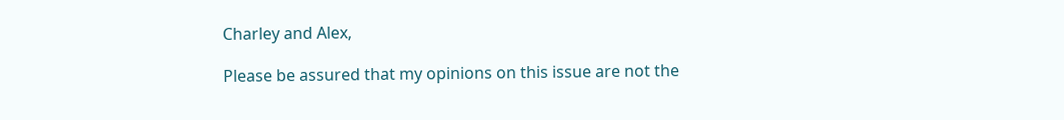Charley and Alex,

Please be assured that my opinions on this issue are not the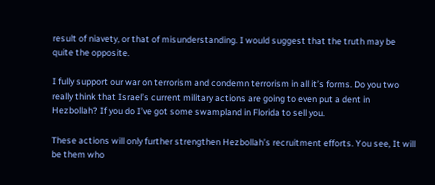result of niavety, or that of misunderstanding. I would suggest that the truth may be quite the opposite.

I fully support our war on terrorism and condemn terrorism in all it’s forms. Do you two really think that Israel’s current military actions are going to even put a dent in Hezbollah? If you do I’ve got some swampland in Florida to sell you.

These actions will only further strengthen Hezbollah’s recruitment efforts. You see, It will be them who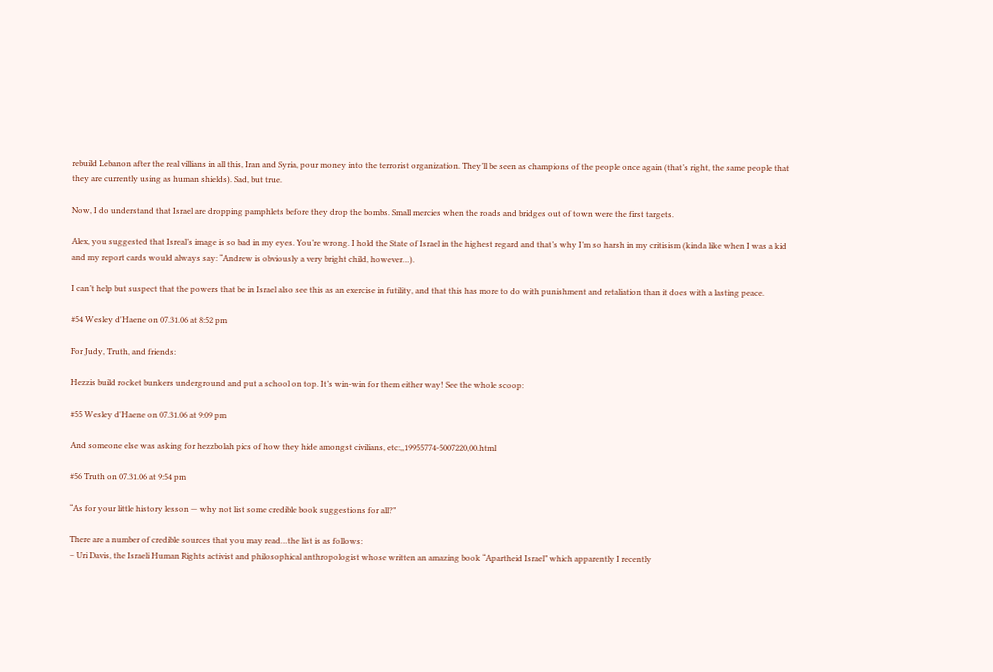rebuild Lebanon after the real villians in all this, Iran and Syria, pour money into the terrorist organization. They’ll be seen as champions of the people once again (that’s right, the same people that they are currently using as human shields). Sad, but true.

Now, I do understand that Israel are dropping pamphlets before they drop the bombs. Small mercies when the roads and bridges out of town were the first targets.

Alex, you suggested that Isreal’s image is so bad in my eyes. You’re wrong. I hold the State of Israel in the highest regard and that’s why I’m so harsh in my critisism (kinda like when I was a kid and my report cards would always say: “Andrew is obviously a very bright child, however…).

I can’t help but suspect that the powers that be in Israel also see this as an exercise in futility, and that this has more to do with punishment and retaliation than it does with a lasting peace.

#54 Wesley d'Haene on 07.31.06 at 8:52 pm

For Judy, Truth, and friends:

Hezzis build rocket bunkers underground and put a school on top. It’s win-win for them either way! See the whole scoop:

#55 Wesley d'Haene on 07.31.06 at 9:09 pm

And someone else was asking for hezzbolah pics of how they hide amongst civilians, etc:,,19955774-5007220,00.html

#56 Truth on 07.31.06 at 9:54 pm

“As for your little history lesson — why not list some credible book suggestions for all?”

There are a number of credible sources that you may read…the list is as follows:
– Uri Davis, the Israeli Human Rights activist and philosophical anthropologist whose written an amazing book “Apartheid Israel” which apparently I recently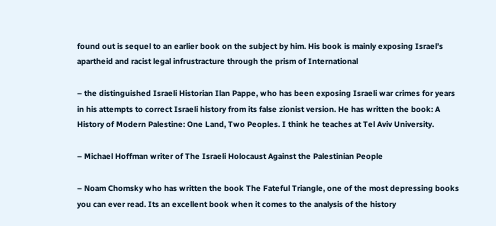found out is sequel to an earlier book on the subject by him. His book is mainly exposing Israel’s apartheid and racist legal infrustracture through the prism of International

– the distinguished Israeli Historian Ilan Pappe, who has been exposing Israeli war crimes for years in his attempts to correct Israeli history from its false zionist version. He has written the book: A History of Modern Palestine: One Land, Two Peoples. I think he teaches at Tel Aviv University.

– Michael Hoffman writer of The Israeli Holocaust Against the Palestinian People

– Noam Chomsky who has written the book The Fateful Triangle, one of the most depressing books you can ever read. Its an excellent book when it comes to the analysis of the history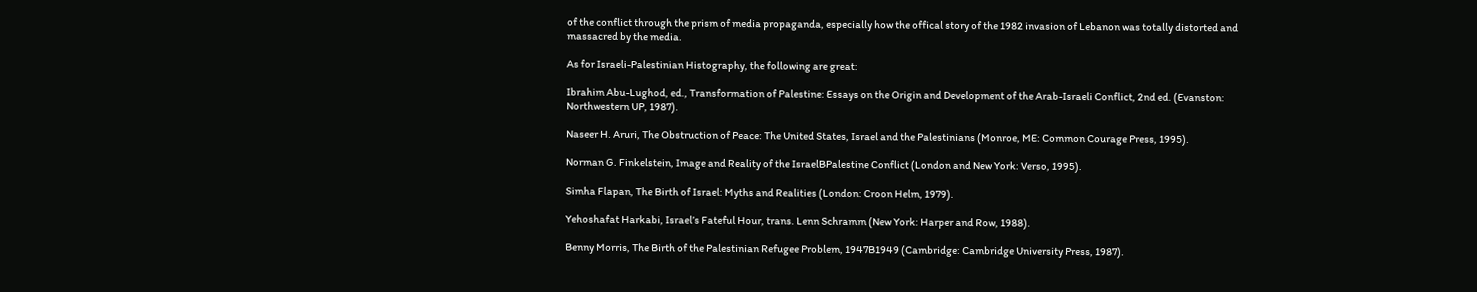of the conflict through the prism of media propaganda, especially how the offical story of the 1982 invasion of Lebanon was totally distorted and massacred by the media.

As for Israeli-Palestinian Histography, the following are great:

Ibrahim Abu-Lughod, ed., Transformation of Palestine: Essays on the Origin and Development of the Arab-Israeli Conflict, 2nd ed. (Evanston: Northwestern UP, 1987).

Naseer H. Aruri, The Obstruction of Peace: The United States, Israel and the Palestinians (Monroe, ME: Common Courage Press, 1995).

Norman G. Finkelstein, Image and Reality of the IsraelBPalestine Conflict (London and New York: Verso, 1995).

Simha Flapan, The Birth of Israel: Myths and Realities (London: Croon Helm, 1979).

Yehoshafat Harkabi, Israel’s Fateful Hour, trans. Lenn Schramm (New York: Harper and Row, 1988).

Benny Morris, The Birth of the Palestinian Refugee Problem, 1947B1949 (Cambridge: Cambridge University Press, 1987).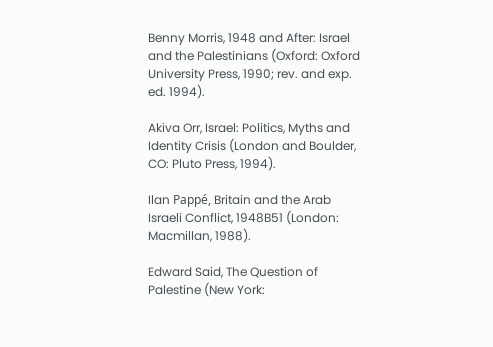Benny Morris, 1948 and After: Israel and the Palestinians (Oxford: Oxford University Press, 1990; rev. and exp. ed. 1994).

Akiva Orr, Israel: Politics, Myths and Identity Crisis (London and Boulder, CO: Pluto Press, 1994).

Ilan Pappé, Britain and the Arab Israeli Conflict, 1948B51 (London: Macmillan, 1988).

Edward Said, The Question of Palestine (New York: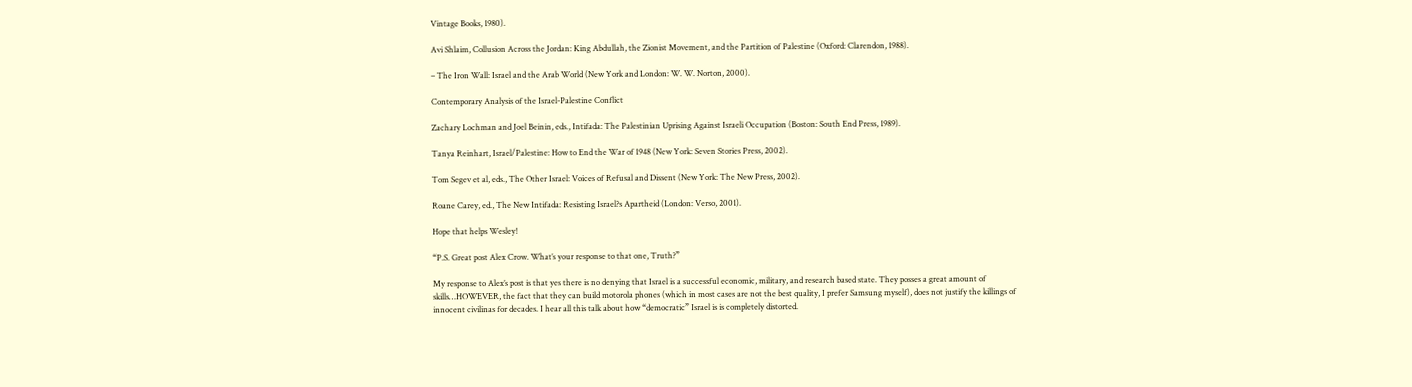Vintage Books, 1980).

Avi Shlaim, Collusion Across the Jordan: King Abdullah, the Zionist Movement, and the Partition of Palestine (Oxford: Clarendon, 1988).

– The Iron Wall: Israel and the Arab World (New York and London: W. W. Norton, 2000).

Contemporary Analysis of the Israel-Palestine Conflict

Zachary Lochman and Joel Beinin, eds., Intifada: The Palestinian Uprising Against Israeli Occupation (Boston: South End Press, 1989).

Tanya Reinhart, Israel/Palestine: How to End the War of 1948 (New York: Seven Stories Press, 2002).

Tom Segev et al, eds., The Other Israel: Voices of Refusal and Dissent (New York: The New Press, 2002).

Roane Carey, ed., The New Intifada: Resisting Israel?s Apartheid (London: Verso, 2001).

Hope that helps Wesley!

“P.S. Great post Alex Crow. What’s your response to that one, Truth?”

My response to Alex’s post is that yes there is no denying that Israel is a successful economic, military, and research based state. They posses a great amount of skills…HOWEVER, the fact that they can build motorola phones (which in most cases are not the best quality, I prefer Samsung myself), does not justify the killings of innocent civilinas for decades. I hear all this talk about how “democratic” Israel is is completely distorted.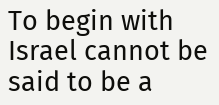To begin with Israel cannot be said to be a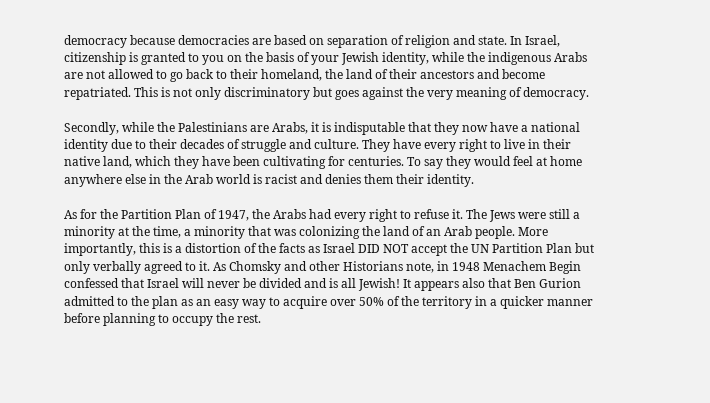democracy because democracies are based on separation of religion and state. In Israel, citizenship is granted to you on the basis of your Jewish identity, while the indigenous Arabs are not allowed to go back to their homeland, the land of their ancestors and become repatriated. This is not only discriminatory but goes against the very meaning of democracy.

Secondly, while the Palestinians are Arabs, it is indisputable that they now have a national identity due to their decades of struggle and culture. They have every right to live in their native land, which they have been cultivating for centuries. To say they would feel at home anywhere else in the Arab world is racist and denies them their identity.

As for the Partition Plan of 1947, the Arabs had every right to refuse it. The Jews were still a minority at the time, a minority that was colonizing the land of an Arab people. More importantly, this is a distortion of the facts as Israel DID NOT accept the UN Partition Plan but only verbally agreed to it. As Chomsky and other Historians note, in 1948 Menachem Begin confessed that Israel will never be divided and is all Jewish! It appears also that Ben Gurion admitted to the plan as an easy way to acquire over 50% of the territory in a quicker manner before planning to occupy the rest.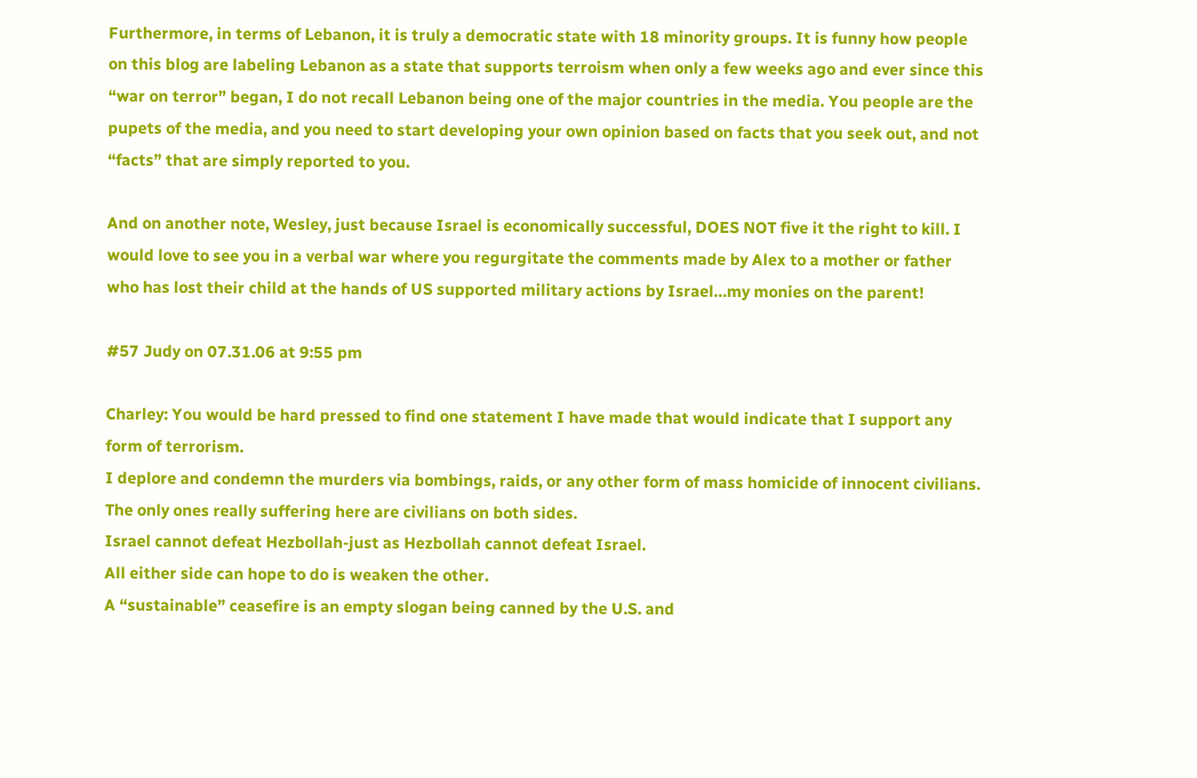Furthermore, in terms of Lebanon, it is truly a democratic state with 18 minority groups. It is funny how people on this blog are labeling Lebanon as a state that supports terroism when only a few weeks ago and ever since this “war on terror” began, I do not recall Lebanon being one of the major countries in the media. You people are the pupets of the media, and you need to start developing your own opinion based on facts that you seek out, and not “facts” that are simply reported to you.

And on another note, Wesley, just because Israel is economically successful, DOES NOT five it the right to kill. I would love to see you in a verbal war where you regurgitate the comments made by Alex to a mother or father who has lost their child at the hands of US supported military actions by Israel…my monies on the parent!

#57 Judy on 07.31.06 at 9:55 pm

Charley: You would be hard pressed to find one statement I have made that would indicate that I support any form of terrorism.
I deplore and condemn the murders via bombings, raids, or any other form of mass homicide of innocent civilians.
The only ones really suffering here are civilians on both sides.
Israel cannot defeat Hezbollah-just as Hezbollah cannot defeat Israel.
All either side can hope to do is weaken the other.
A “sustainable” ceasefire is an empty slogan being canned by the U.S. and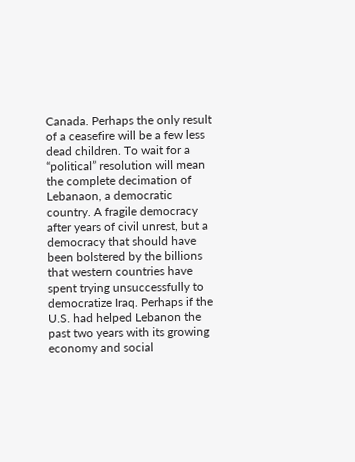Canada. Perhaps the only result of a ceasefire will be a few less dead children. To wait for a “political” resolution will mean the complete decimation of Lebanaon, a democratic country. A fragile democracy after years of civil unrest, but a democracy that should have been bolstered by the billions that western countries have spent trying unsuccessfully to democratize Iraq. Perhaps if the U.S. had helped Lebanon the past two years with its growing economy and social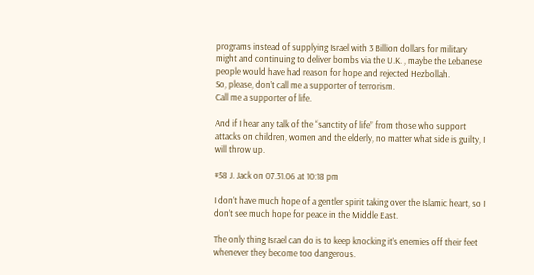programs instead of supplying Israel with 3 Billion dollars for military might and continuing to deliver bombs via the U.K. , maybe the Lebanese people would have had reason for hope and rejected Hezbollah.
So, please, don’t call me a supporter of terrorism.
Call me a supporter of life.

And if I hear any talk of the “sanctity of life” from those who support attacks on children, women and the elderly, no matter what side is guilty, I will throw up.

#58 J. Jack on 07.31.06 at 10:18 pm

I don’t have much hope of a gentler spirit taking over the Islamic heart, so I don’t see much hope for peace in the Middle East.

The only thing Israel can do is to keep knocking it’s enemies off their feet whenever they become too dangerous.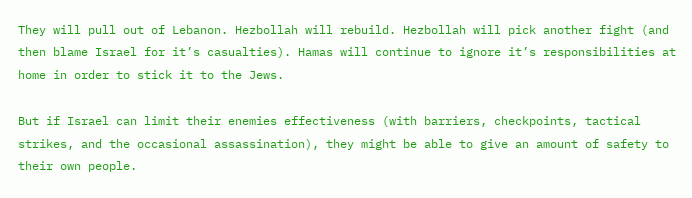They will pull out of Lebanon. Hezbollah will rebuild. Hezbollah will pick another fight (and then blame Israel for it’s casualties). Hamas will continue to ignore it’s responsibilities at home in order to stick it to the Jews.

But if Israel can limit their enemies effectiveness (with barriers, checkpoints, tactical strikes, and the occasional assassination), they might be able to give an amount of safety to their own people.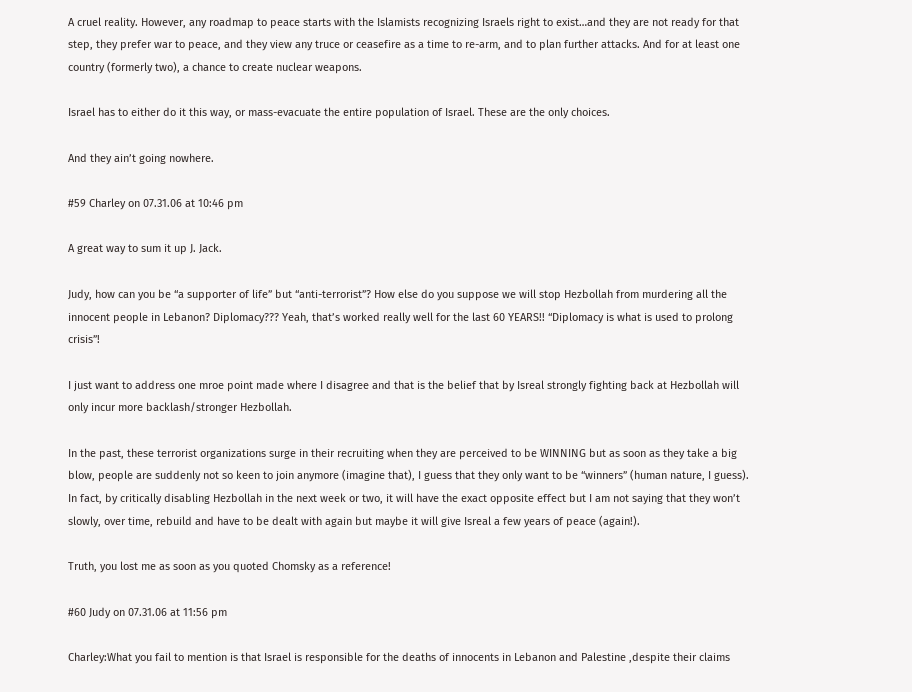A cruel reality. However, any roadmap to peace starts with the Islamists recognizing Israels right to exist…and they are not ready for that step, they prefer war to peace, and they view any truce or ceasefire as a time to re-arm, and to plan further attacks. And for at least one country (formerly two), a chance to create nuclear weapons.

Israel has to either do it this way, or mass-evacuate the entire population of Israel. These are the only choices.

And they ain’t going nowhere.

#59 Charley on 07.31.06 at 10:46 pm

A great way to sum it up J. Jack.

Judy, how can you be “a supporter of life” but “anti-terrorist”? How else do you suppose we will stop Hezbollah from murdering all the innocent people in Lebanon? Diplomacy??? Yeah, that’s worked really well for the last 60 YEARS!! “Diplomacy is what is used to prolong crisis”!

I just want to address one mroe point made where I disagree and that is the belief that by Isreal strongly fighting back at Hezbollah will only incur more backlash/stronger Hezbollah.

In the past, these terrorist organizations surge in their recruiting when they are perceived to be WINNING but as soon as they take a big blow, people are suddenly not so keen to join anymore (imagine that), I guess that they only want to be “winners” (human nature, I guess). In fact, by critically disabling Hezbollah in the next week or two, it will have the exact opposite effect but I am not saying that they won’t slowly, over time, rebuild and have to be dealt with again but maybe it will give Isreal a few years of peace (again!).

Truth, you lost me as soon as you quoted Chomsky as a reference!

#60 Judy on 07.31.06 at 11:56 pm

Charley:What you fail to mention is that Israel is responsible for the deaths of innocents in Lebanon and Palestine ,despite their claims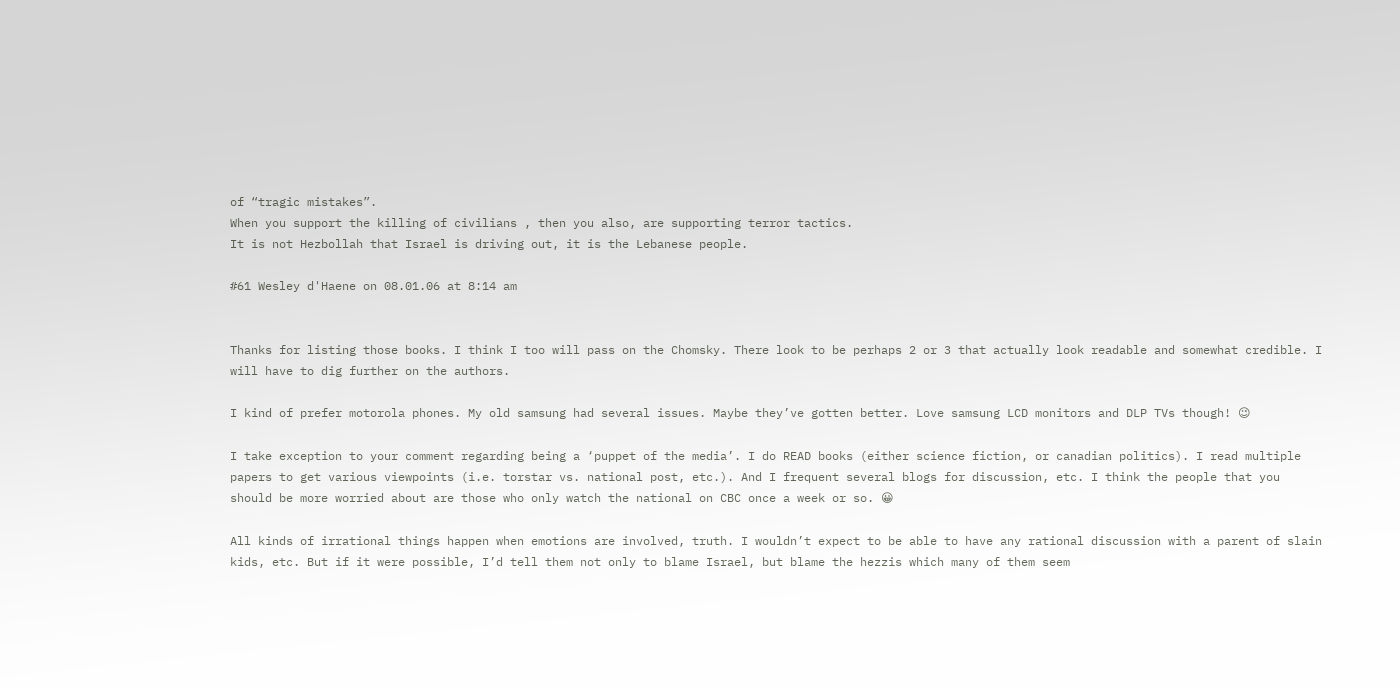of “tragic mistakes”.
When you support the killing of civilians , then you also, are supporting terror tactics.
It is not Hezbollah that Israel is driving out, it is the Lebanese people.

#61 Wesley d'Haene on 08.01.06 at 8:14 am


Thanks for listing those books. I think I too will pass on the Chomsky. There look to be perhaps 2 or 3 that actually look readable and somewhat credible. I will have to dig further on the authors.

I kind of prefer motorola phones. My old samsung had several issues. Maybe they’ve gotten better. Love samsung LCD monitors and DLP TVs though! 😉

I take exception to your comment regarding being a ‘puppet of the media’. I do READ books (either science fiction, or canadian politics). I read multiple papers to get various viewpoints (i.e. torstar vs. national post, etc.). And I frequent several blogs for discussion, etc. I think the people that you should be more worried about are those who only watch the national on CBC once a week or so. 😀

All kinds of irrational things happen when emotions are involved, truth. I wouldn’t expect to be able to have any rational discussion with a parent of slain kids, etc. But if it were possible, I’d tell them not only to blame Israel, but blame the hezzis which many of them seem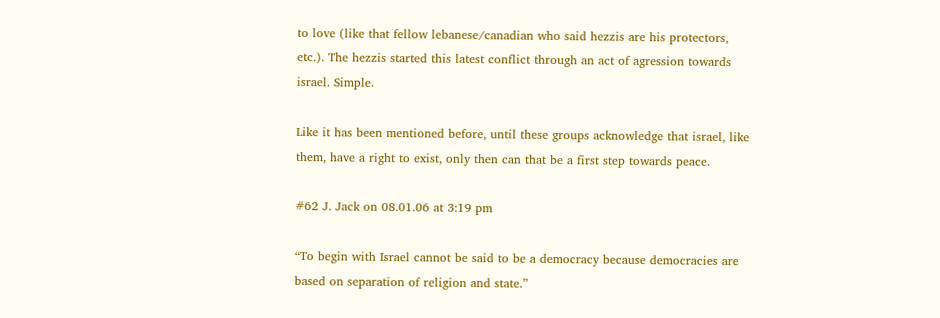to love (like that fellow lebanese/canadian who said hezzis are his protectors, etc.). The hezzis started this latest conflict through an act of agression towards israel. Simple.

Like it has been mentioned before, until these groups acknowledge that israel, like them, have a right to exist, only then can that be a first step towards peace.

#62 J. Jack on 08.01.06 at 3:19 pm

“To begin with Israel cannot be said to be a democracy because democracies are based on separation of religion and state.”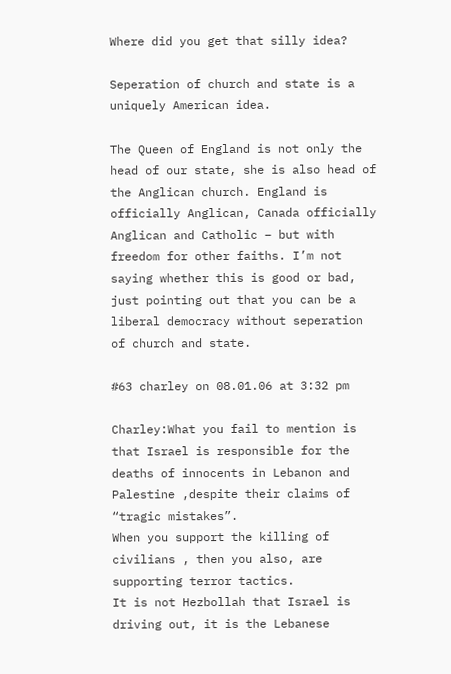Where did you get that silly idea?

Seperation of church and state is a uniquely American idea.

The Queen of England is not only the head of our state, she is also head of the Anglican church. England is officially Anglican, Canada officially Anglican and Catholic – but with freedom for other faiths. I’m not saying whether this is good or bad, just pointing out that you can be a liberal democracy without seperation of church and state.

#63 charley on 08.01.06 at 3:32 pm

Charley:What you fail to mention is that Israel is responsible for the deaths of innocents in Lebanon and Palestine ,despite their claims of “tragic mistakes”.
When you support the killing of civilians , then you also, are supporting terror tactics.
It is not Hezbollah that Israel is driving out, it is the Lebanese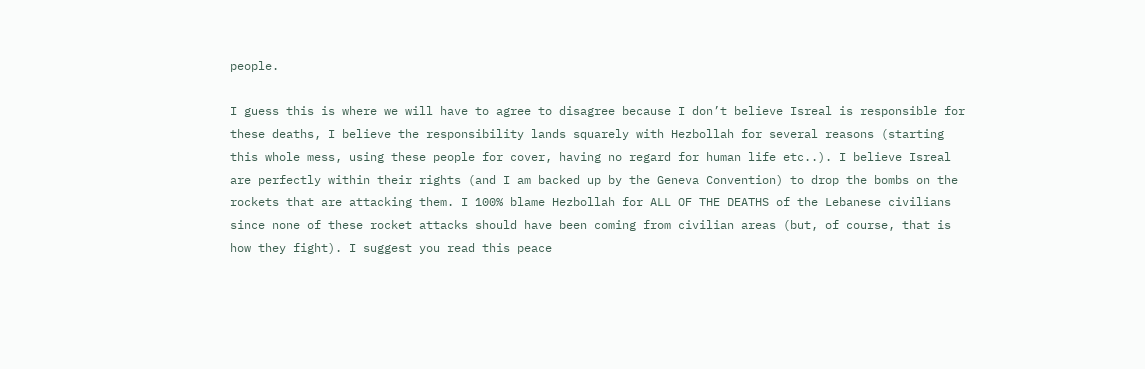people.

I guess this is where we will have to agree to disagree because I don’t believe Isreal is responsible for these deaths, I believe the responsibility lands squarely with Hezbollah for several reasons (starting this whole mess, using these people for cover, having no regard for human life etc..). I believe Isreal are perfectly within their rights (and I am backed up by the Geneva Convention) to drop the bombs on the rockets that are attacking them. I 100% blame Hezbollah for ALL OF THE DEATHS of the Lebanese civilians since none of these rocket attacks should have been coming from civilian areas (but, of course, that is how they fight). I suggest you read this peace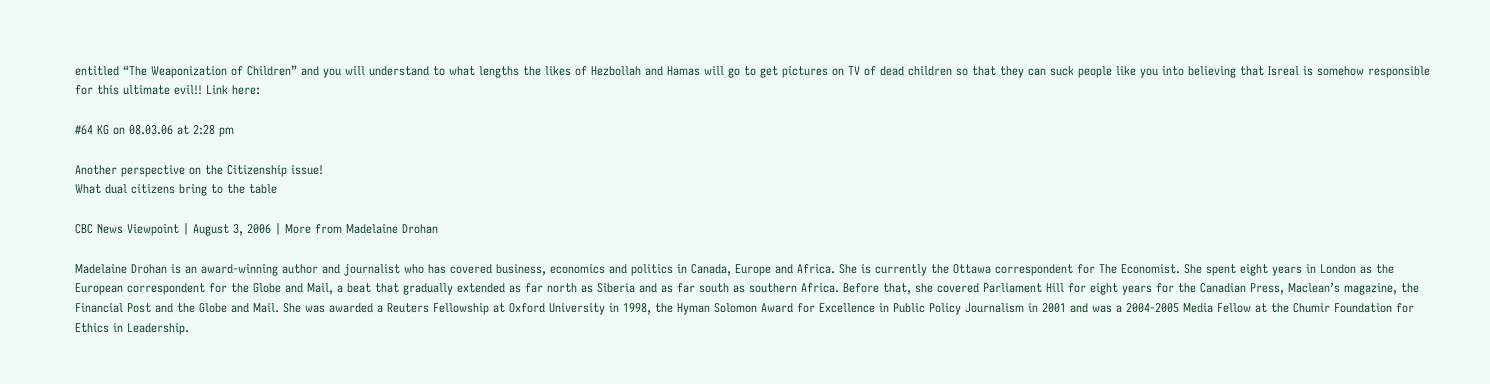entitled “The Weaponization of Children” and you will understand to what lengths the likes of Hezbollah and Hamas will go to get pictures on TV of dead children so that they can suck people like you into believing that Isreal is somehow responsible for this ultimate evil!! Link here:

#64 KG on 08.03.06 at 2:28 pm

Another perspective on the Citizenship issue!
What dual citizens bring to the table

CBC News Viewpoint | August 3, 2006 | More from Madelaine Drohan

Madelaine Drohan is an award-winning author and journalist who has covered business, economics and politics in Canada, Europe and Africa. She is currently the Ottawa correspondent for The Economist. She spent eight years in London as the European correspondent for the Globe and Mail, a beat that gradually extended as far north as Siberia and as far south as southern Africa. Before that, she covered Parliament Hill for eight years for the Canadian Press, Maclean’s magazine, the Financial Post and the Globe and Mail. She was awarded a Reuters Fellowship at Oxford University in 1998, the Hyman Solomon Award for Excellence in Public Policy Journalism in 2001 and was a 2004-2005 Media Fellow at the Chumir Foundation for Ethics in Leadership.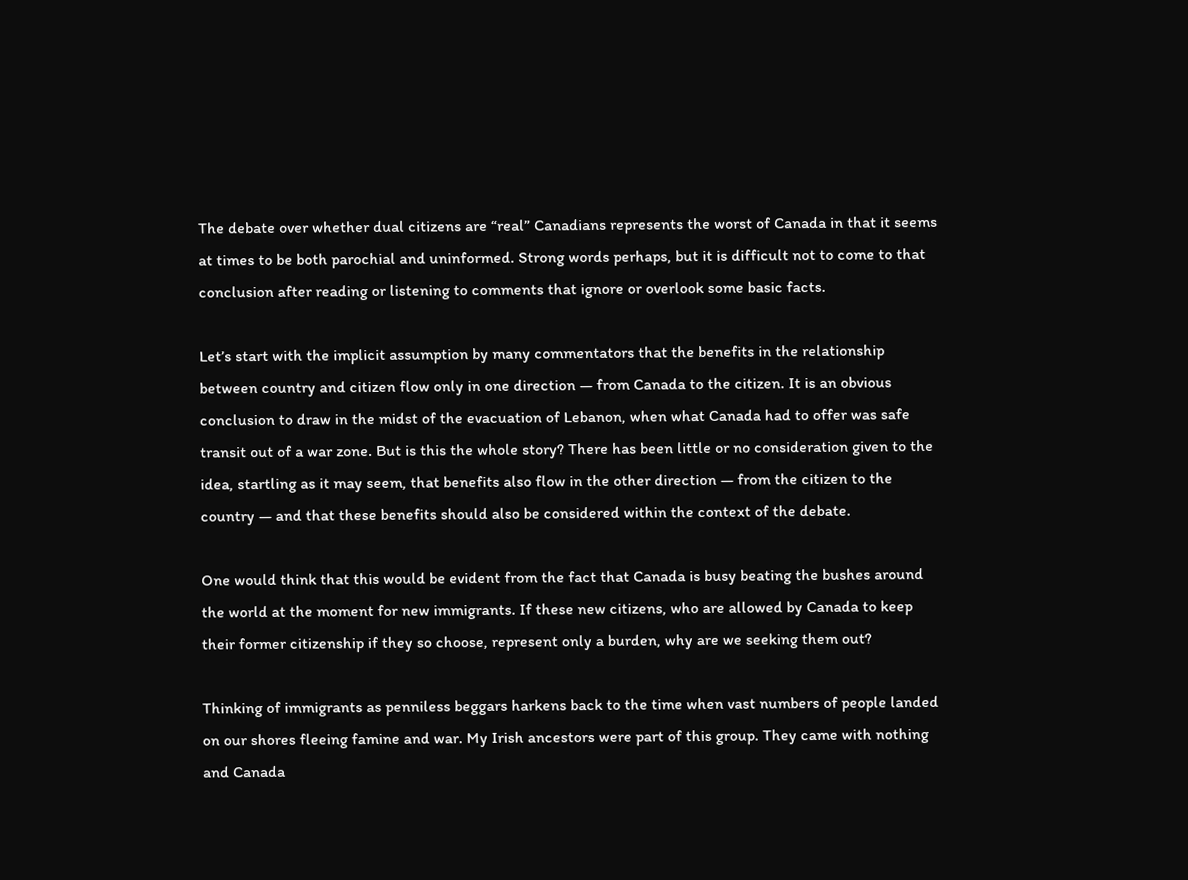The debate over whether dual citizens are “real” Canadians represents the worst of Canada in that it seems at times to be both parochial and uninformed. Strong words perhaps, but it is difficult not to come to that conclusion after reading or listening to comments that ignore or overlook some basic facts.

Let’s start with the implicit assumption by many commentators that the benefits in the relationship between country and citizen flow only in one direction — from Canada to the citizen. It is an obvious conclusion to draw in the midst of the evacuation of Lebanon, when what Canada had to offer was safe transit out of a war zone. But is this the whole story? There has been little or no consideration given to the idea, startling as it may seem, that benefits also flow in the other direction — from the citizen to the country — and that these benefits should also be considered within the context of the debate.

One would think that this would be evident from the fact that Canada is busy beating the bushes around the world at the moment for new immigrants. If these new citizens, who are allowed by Canada to keep their former citizenship if they so choose, represent only a burden, why are we seeking them out?

Thinking of immigrants as penniless beggars harkens back to the time when vast numbers of people landed on our shores fleeing famine and war. My Irish ancestors were part of this group. They came with nothing and Canada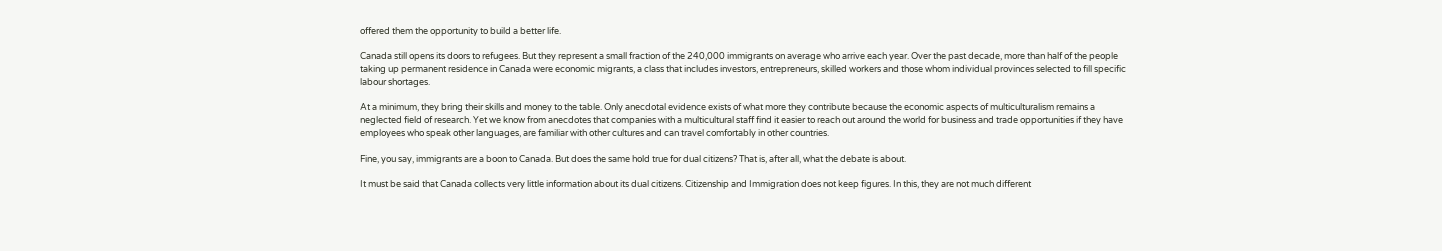offered them the opportunity to build a better life.

Canada still opens its doors to refugees. But they represent a small fraction of the 240,000 immigrants on average who arrive each year. Over the past decade, more than half of the people taking up permanent residence in Canada were economic migrants, a class that includes investors, entrepreneurs, skilled workers and those whom individual provinces selected to fill specific labour shortages.

At a minimum, they bring their skills and money to the table. Only anecdotal evidence exists of what more they contribute because the economic aspects of multiculturalism remains a neglected field of research. Yet we know from anecdotes that companies with a multicultural staff find it easier to reach out around the world for business and trade opportunities if they have employees who speak other languages, are familiar with other cultures and can travel comfortably in other countries.

Fine, you say, immigrants are a boon to Canada. But does the same hold true for dual citizens? That is, after all, what the debate is about.

It must be said that Canada collects very little information about its dual citizens. Citizenship and Immigration does not keep figures. In this, they are not much different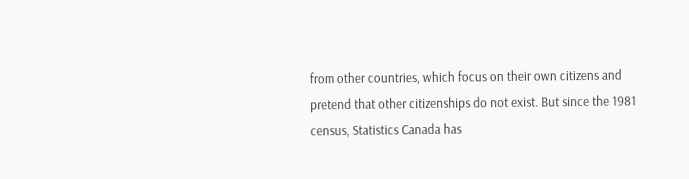from other countries, which focus on their own citizens and pretend that other citizenships do not exist. But since the 1981 census, Statistics Canada has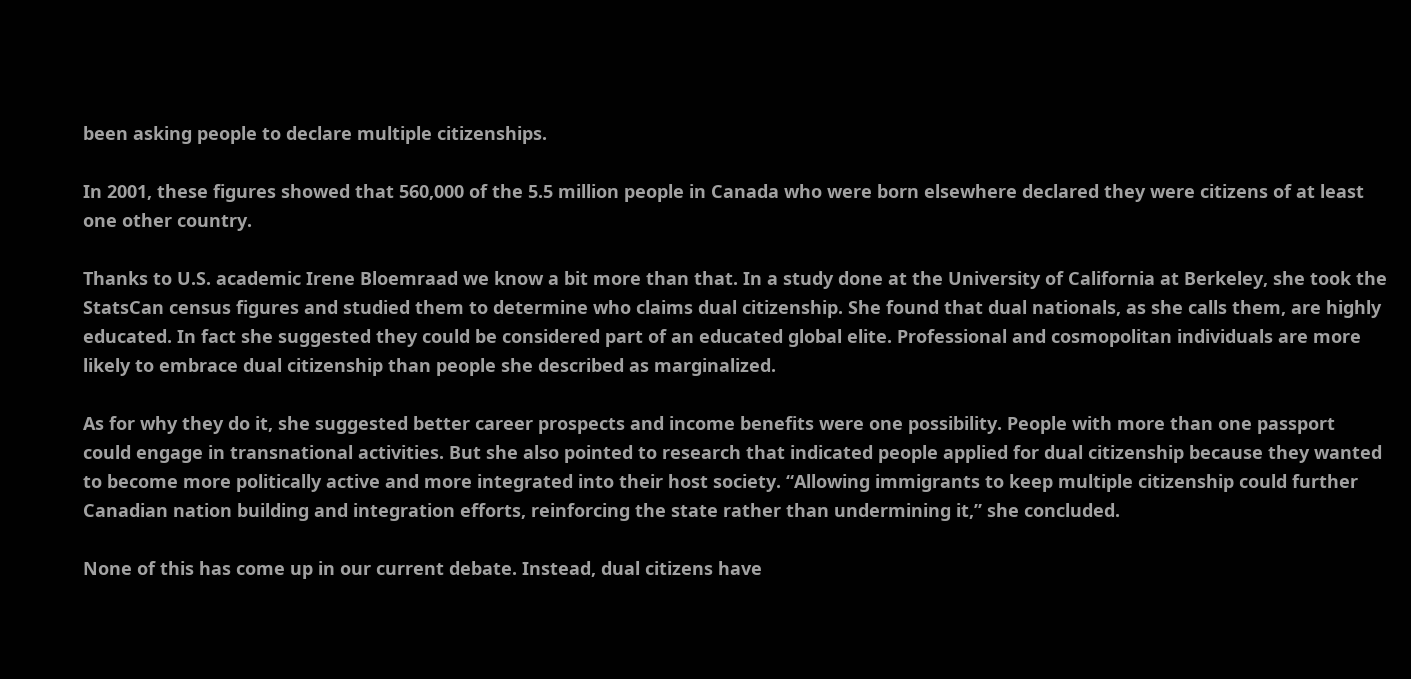been asking people to declare multiple citizenships.

In 2001, these figures showed that 560,000 of the 5.5 million people in Canada who were born elsewhere declared they were citizens of at least one other country.

Thanks to U.S. academic Irene Bloemraad we know a bit more than that. In a study done at the University of California at Berkeley, she took the StatsCan census figures and studied them to determine who claims dual citizenship. She found that dual nationals, as she calls them, are highly educated. In fact she suggested they could be considered part of an educated global elite. Professional and cosmopolitan individuals are more likely to embrace dual citizenship than people she described as marginalized.

As for why they do it, she suggested better career prospects and income benefits were one possibility. People with more than one passport could engage in transnational activities. But she also pointed to research that indicated people applied for dual citizenship because they wanted to become more politically active and more integrated into their host society. “Allowing immigrants to keep multiple citizenship could further Canadian nation building and integration efforts, reinforcing the state rather than undermining it,” she concluded.

None of this has come up in our current debate. Instead, dual citizens have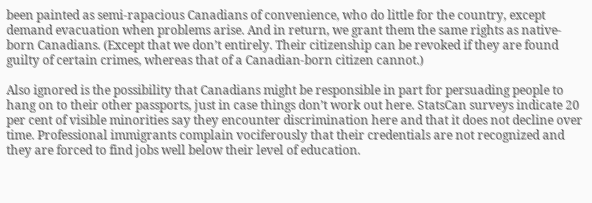been painted as semi-rapacious Canadians of convenience, who do little for the country, except demand evacuation when problems arise. And in return, we grant them the same rights as native-born Canadians. (Except that we don’t entirely. Their citizenship can be revoked if they are found guilty of certain crimes, whereas that of a Canadian-born citizen cannot.)

Also ignored is the possibility that Canadians might be responsible in part for persuading people to hang on to their other passports, just in case things don’t work out here. StatsCan surveys indicate 20 per cent of visible minorities say they encounter discrimination here and that it does not decline over time. Professional immigrants complain vociferously that their credentials are not recognized and they are forced to find jobs well below their level of education.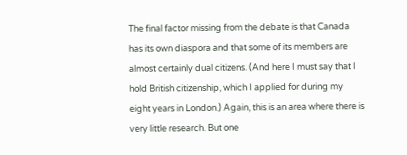The final factor missing from the debate is that Canada has its own diaspora and that some of its members are almost certainly dual citizens. (And here I must say that I hold British citizenship, which I applied for during my eight years in London.) Again, this is an area where there is very little research. But one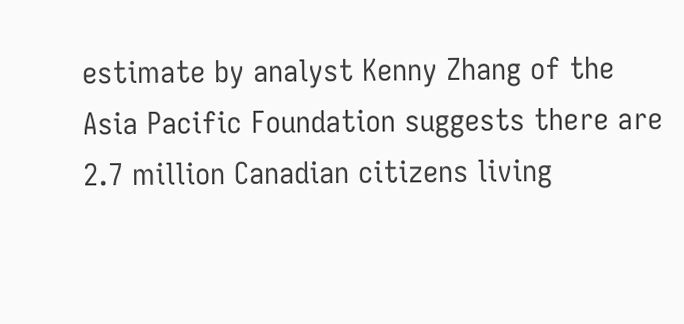estimate by analyst Kenny Zhang of the Asia Pacific Foundation suggests there are 2.7 million Canadian citizens living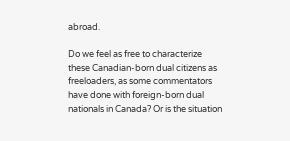abroad.

Do we feel as free to characterize these Canadian-born dual citizens as freeloaders, as some commentators have done with foreign-born dual nationals in Canada? Or is the situation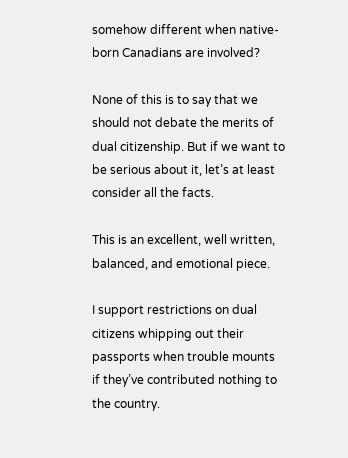somehow different when native-born Canadians are involved?

None of this is to say that we should not debate the merits of dual citizenship. But if we want to be serious about it, let’s at least consider all the facts.

This is an excellent, well written, balanced, and emotional piece.

I support restrictions on dual citizens whipping out their passports when trouble mounts if they’ve contributed nothing to the country.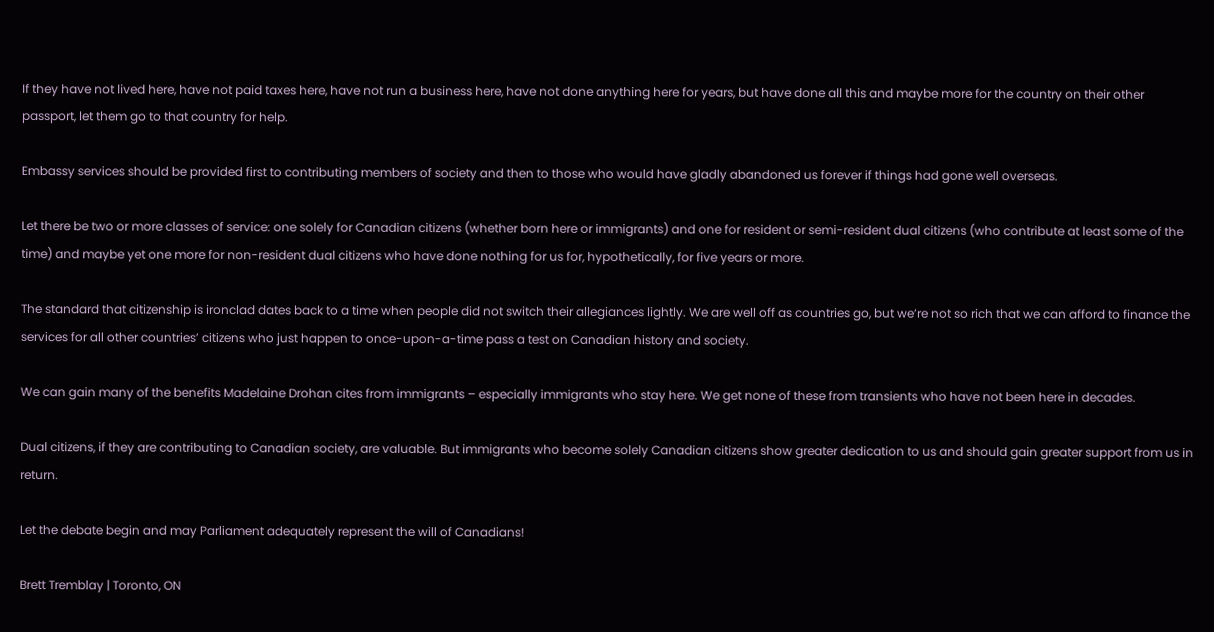If they have not lived here, have not paid taxes here, have not run a business here, have not done anything here for years, but have done all this and maybe more for the country on their other passport, let them go to that country for help.

Embassy services should be provided first to contributing members of society and then to those who would have gladly abandoned us forever if things had gone well overseas.

Let there be two or more classes of service: one solely for Canadian citizens (whether born here or immigrants) and one for resident or semi-resident dual citizens (who contribute at least some of the time) and maybe yet one more for non-resident dual citizens who have done nothing for us for, hypothetically, for five years or more.

The standard that citizenship is ironclad dates back to a time when people did not switch their allegiances lightly. We are well off as countries go, but we’re not so rich that we can afford to finance the services for all other countries’ citizens who just happen to once-upon-a-time pass a test on Canadian history and society.

We can gain many of the benefits Madelaine Drohan cites from immigrants – especially immigrants who stay here. We get none of these from transients who have not been here in decades.

Dual citizens, if they are contributing to Canadian society, are valuable. But immigrants who become solely Canadian citizens show greater dedication to us and should gain greater support from us in return.

Let the debate begin and may Parliament adequately represent the will of Canadians!

Brett Tremblay | Toronto, ON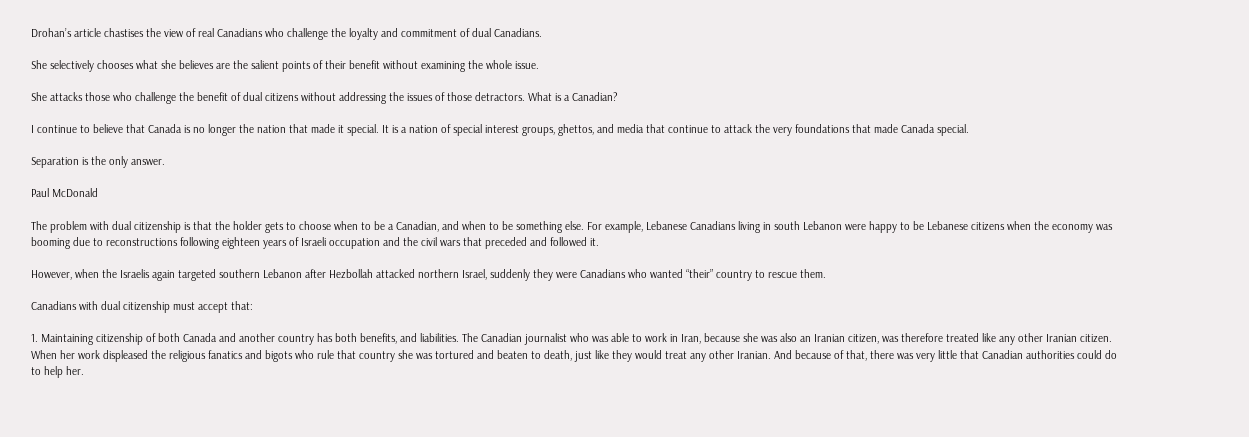Drohan’s article chastises the view of real Canadians who challenge the loyalty and commitment of dual Canadians.

She selectively chooses what she believes are the salient points of their benefit without examining the whole issue.

She attacks those who challenge the benefit of dual citizens without addressing the issues of those detractors. What is a Canadian?

I continue to believe that Canada is no longer the nation that made it special. It is a nation of special interest groups, ghettos, and media that continue to attack the very foundations that made Canada special.

Separation is the only answer.

Paul McDonald

The problem with dual citizenship is that the holder gets to choose when to be a Canadian, and when to be something else. For example, Lebanese Canadians living in south Lebanon were happy to be Lebanese citizens when the economy was booming due to reconstructions following eighteen years of Israeli occupation and the civil wars that preceded and followed it.

However, when the Israelis again targeted southern Lebanon after Hezbollah attacked northern Israel, suddenly they were Canadians who wanted “their” country to rescue them.

Canadians with dual citizenship must accept that:

1. Maintaining citizenship of both Canada and another country has both benefits, and liabilities. The Canadian journalist who was able to work in Iran, because she was also an Iranian citizen, was therefore treated like any other Iranian citizen. When her work displeased the religious fanatics and bigots who rule that country she was tortured and beaten to death, just like they would treat any other Iranian. And because of that, there was very little that Canadian authorities could do to help her.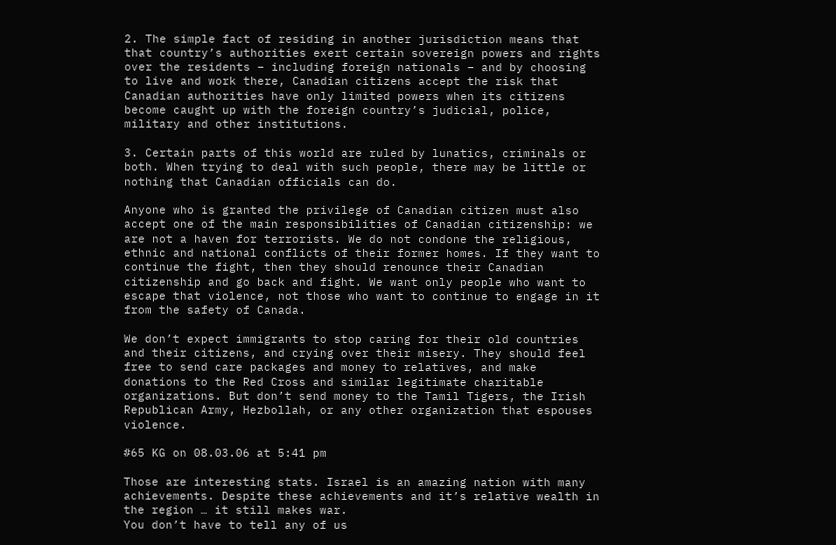2. The simple fact of residing in another jurisdiction means that that country’s authorities exert certain sovereign powers and rights over the residents – including foreign nationals – and by choosing to live and work there, Canadian citizens accept the risk that Canadian authorities have only limited powers when its citizens become caught up with the foreign country’s judicial, police, military and other institutions.

3. Certain parts of this world are ruled by lunatics, criminals or both. When trying to deal with such people, there may be little or nothing that Canadian officials can do.

Anyone who is granted the privilege of Canadian citizen must also accept one of the main responsibilities of Canadian citizenship: we are not a haven for terrorists. We do not condone the religious, ethnic and national conflicts of their former homes. If they want to continue the fight, then they should renounce their Canadian citizenship and go back and fight. We want only people who want to escape that violence, not those who want to continue to engage in it from the safety of Canada.

We don’t expect immigrants to stop caring for their old countries and their citizens, and crying over their misery. They should feel free to send care packages and money to relatives, and make donations to the Red Cross and similar legitimate charitable organizations. But don’t send money to the Tamil Tigers, the Irish Republican Army, Hezbollah, or any other organization that espouses violence.

#65 KG on 08.03.06 at 5:41 pm

Those are interesting stats. Israel is an amazing nation with many achievements. Despite these achievements and it’s relative wealth in the region … it still makes war.
You don’t have to tell any of us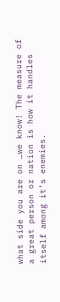what side you are on …we know! The measure of a great person or nation is how it handles itself among it’s enemies.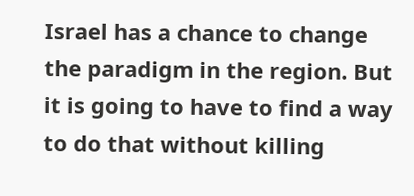Israel has a chance to change the paradigm in the region. But it is going to have to find a way to do that without killing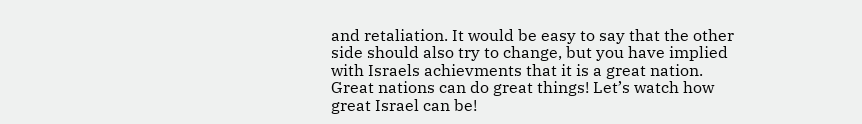and retaliation. It would be easy to say that the other side should also try to change, but you have implied with Israels achievments that it is a great nation. Great nations can do great things! Let’s watch how great Israel can be!